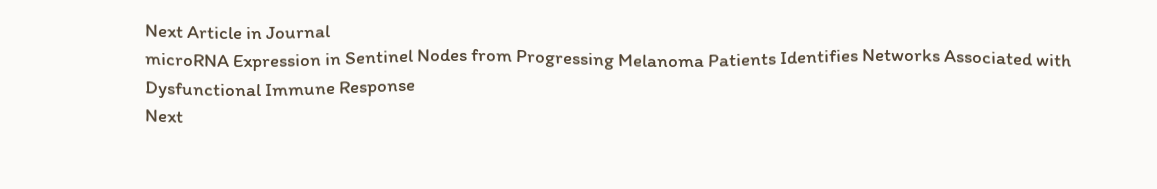Next Article in Journal
microRNA Expression in Sentinel Nodes from Progressing Melanoma Patients Identifies Networks Associated with Dysfunctional Immune Response
Next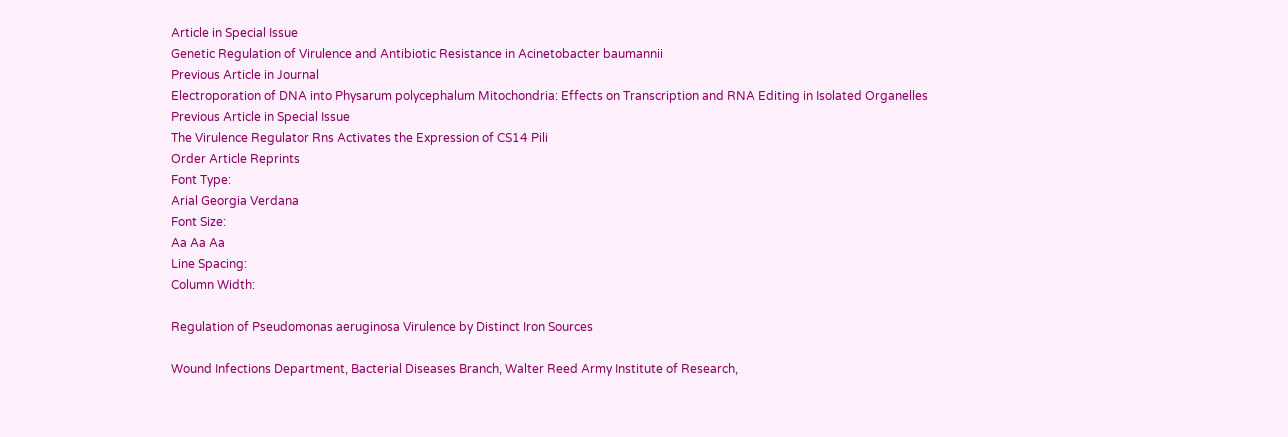Article in Special Issue
Genetic Regulation of Virulence and Antibiotic Resistance in Acinetobacter baumannii
Previous Article in Journal
Electroporation of DNA into Physarum polycephalum Mitochondria: Effects on Transcription and RNA Editing in Isolated Organelles
Previous Article in Special Issue
The Virulence Regulator Rns Activates the Expression of CS14 Pili
Order Article Reprints
Font Type:
Arial Georgia Verdana
Font Size:
Aa Aa Aa
Line Spacing:
Column Width:

Regulation of Pseudomonas aeruginosa Virulence by Distinct Iron Sources

Wound Infections Department, Bacterial Diseases Branch, Walter Reed Army Institute of Research,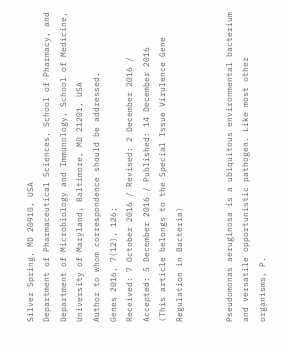Silver Spring, MD 20910, USA
Department of Pharmaceutical Sciences, School of Pharmacy, and Department of Microbiology and Immunology, School of Medicine, University of Maryland, Baltimore, MD 21201, USA
Author to whom correspondence should be addressed.
Genes 2016, 7(12), 126;
Received: 7 October 2016 / Revised: 2 December 2016 / Accepted: 5 December 2016 / Published: 14 December 2016
(This article belongs to the Special Issue Virulence Gene Regulation in Bacteria)


Pseudomonas aeruginosa is a ubiquitous environmental bacterium and versatile opportunistic pathogen. Like most other organisms, P.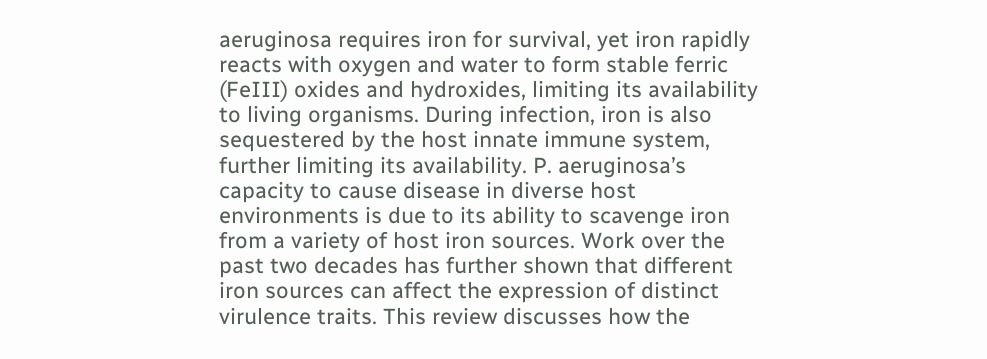aeruginosa requires iron for survival, yet iron rapidly reacts with oxygen and water to form stable ferric (FeIII) oxides and hydroxides, limiting its availability to living organisms. During infection, iron is also sequestered by the host innate immune system, further limiting its availability. P. aeruginosa’s capacity to cause disease in diverse host environments is due to its ability to scavenge iron from a variety of host iron sources. Work over the past two decades has further shown that different iron sources can affect the expression of distinct virulence traits. This review discusses how the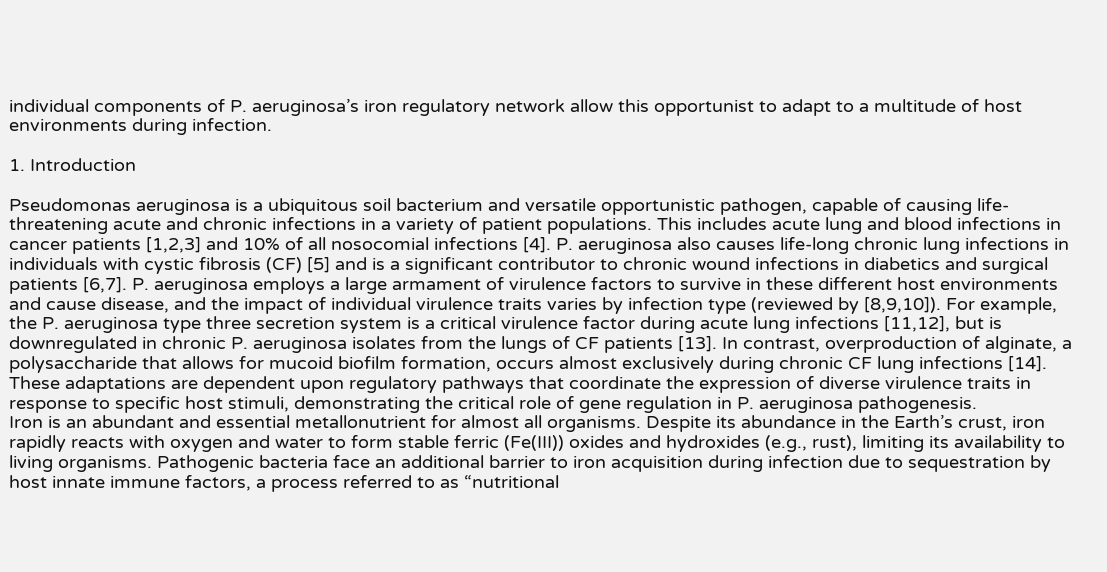individual components of P. aeruginosa’s iron regulatory network allow this opportunist to adapt to a multitude of host environments during infection.

1. Introduction

Pseudomonas aeruginosa is a ubiquitous soil bacterium and versatile opportunistic pathogen, capable of causing life-threatening acute and chronic infections in a variety of patient populations. This includes acute lung and blood infections in cancer patients [1,2,3] and 10% of all nosocomial infections [4]. P. aeruginosa also causes life-long chronic lung infections in individuals with cystic fibrosis (CF) [5] and is a significant contributor to chronic wound infections in diabetics and surgical patients [6,7]. P. aeruginosa employs a large armament of virulence factors to survive in these different host environments and cause disease, and the impact of individual virulence traits varies by infection type (reviewed by [8,9,10]). For example, the P. aeruginosa type three secretion system is a critical virulence factor during acute lung infections [11,12], but is downregulated in chronic P. aeruginosa isolates from the lungs of CF patients [13]. In contrast, overproduction of alginate, a polysaccharide that allows for mucoid biofilm formation, occurs almost exclusively during chronic CF lung infections [14]. These adaptations are dependent upon regulatory pathways that coordinate the expression of diverse virulence traits in response to specific host stimuli, demonstrating the critical role of gene regulation in P. aeruginosa pathogenesis.
Iron is an abundant and essential metallonutrient for almost all organisms. Despite its abundance in the Earth’s crust, iron rapidly reacts with oxygen and water to form stable ferric (Fe(III)) oxides and hydroxides (e.g., rust), limiting its availability to living organisms. Pathogenic bacteria face an additional barrier to iron acquisition during infection due to sequestration by host innate immune factors, a process referred to as “nutritional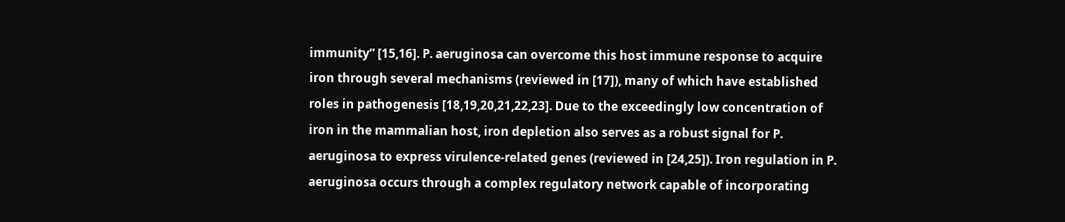immunity” [15,16]. P. aeruginosa can overcome this host immune response to acquire iron through several mechanisms (reviewed in [17]), many of which have established roles in pathogenesis [18,19,20,21,22,23]. Due to the exceedingly low concentration of iron in the mammalian host, iron depletion also serves as a robust signal for P. aeruginosa to express virulence-related genes (reviewed in [24,25]). Iron regulation in P. aeruginosa occurs through a complex regulatory network capable of incorporating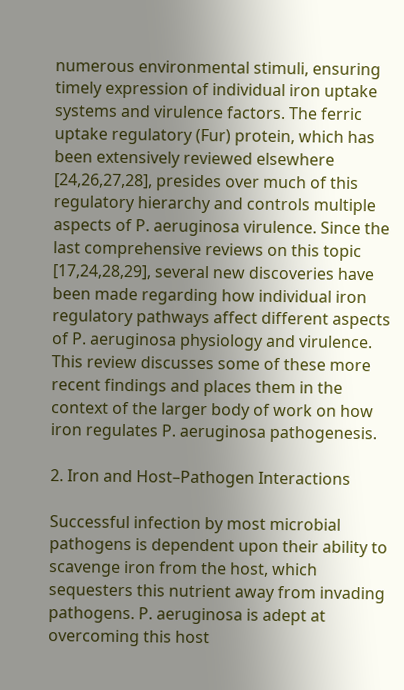numerous environmental stimuli, ensuring timely expression of individual iron uptake systems and virulence factors. The ferric uptake regulatory (Fur) protein, which has been extensively reviewed elsewhere [24,26,27,28], presides over much of this regulatory hierarchy and controls multiple aspects of P. aeruginosa virulence. Since the last comprehensive reviews on this topic [17,24,28,29], several new discoveries have been made regarding how individual iron regulatory pathways affect different aspects of P. aeruginosa physiology and virulence. This review discusses some of these more recent findings and places them in the context of the larger body of work on how iron regulates P. aeruginosa pathogenesis.

2. Iron and Host–Pathogen Interactions

Successful infection by most microbial pathogens is dependent upon their ability to scavenge iron from the host, which sequesters this nutrient away from invading pathogens. P. aeruginosa is adept at overcoming this host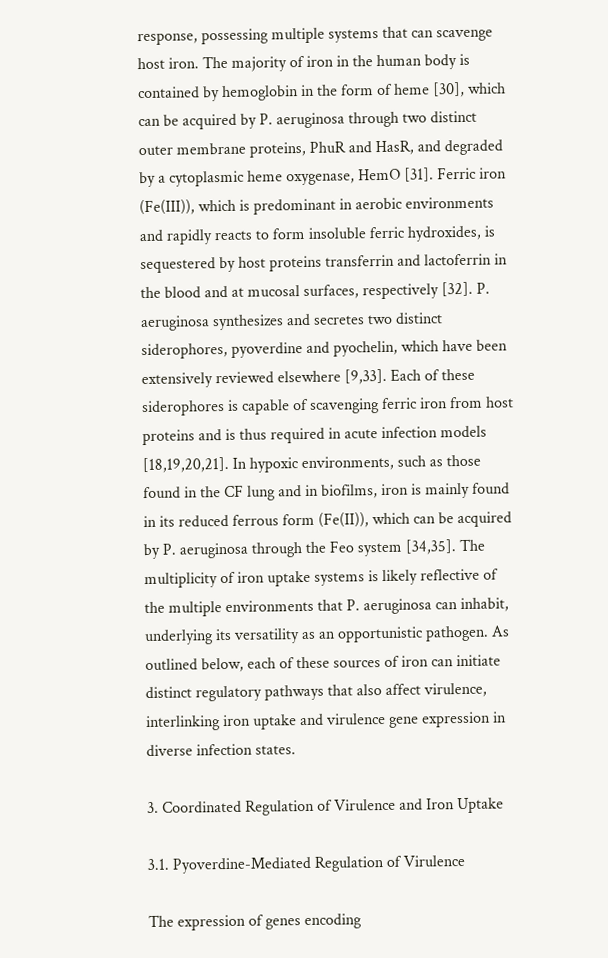response, possessing multiple systems that can scavenge host iron. The majority of iron in the human body is contained by hemoglobin in the form of heme [30], which can be acquired by P. aeruginosa through two distinct outer membrane proteins, PhuR and HasR, and degraded by a cytoplasmic heme oxygenase, HemO [31]. Ferric iron (Fe(III)), which is predominant in aerobic environments and rapidly reacts to form insoluble ferric hydroxides, is sequestered by host proteins transferrin and lactoferrin in the blood and at mucosal surfaces, respectively [32]. P. aeruginosa synthesizes and secretes two distinct siderophores, pyoverdine and pyochelin, which have been extensively reviewed elsewhere [9,33]. Each of these siderophores is capable of scavenging ferric iron from host proteins and is thus required in acute infection models [18,19,20,21]. In hypoxic environments, such as those found in the CF lung and in biofilms, iron is mainly found in its reduced ferrous form (Fe(II)), which can be acquired by P. aeruginosa through the Feo system [34,35]. The multiplicity of iron uptake systems is likely reflective of the multiple environments that P. aeruginosa can inhabit, underlying its versatility as an opportunistic pathogen. As outlined below, each of these sources of iron can initiate distinct regulatory pathways that also affect virulence, interlinking iron uptake and virulence gene expression in diverse infection states.

3. Coordinated Regulation of Virulence and Iron Uptake

3.1. Pyoverdine-Mediated Regulation of Virulence

The expression of genes encoding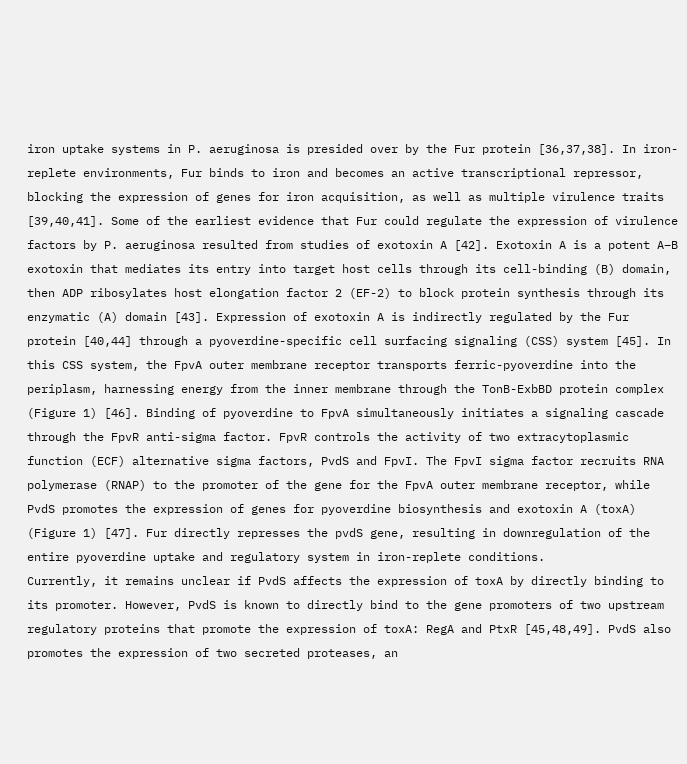iron uptake systems in P. aeruginosa is presided over by the Fur protein [36,37,38]. In iron-replete environments, Fur binds to iron and becomes an active transcriptional repressor, blocking the expression of genes for iron acquisition, as well as multiple virulence traits [39,40,41]. Some of the earliest evidence that Fur could regulate the expression of virulence factors by P. aeruginosa resulted from studies of exotoxin A [42]. Exotoxin A is a potent A–B exotoxin that mediates its entry into target host cells through its cell-binding (B) domain, then ADP ribosylates host elongation factor 2 (EF-2) to block protein synthesis through its enzymatic (A) domain [43]. Expression of exotoxin A is indirectly regulated by the Fur protein [40,44] through a pyoverdine-specific cell surfacing signaling (CSS) system [45]. In this CSS system, the FpvA outer membrane receptor transports ferric-pyoverdine into the periplasm, harnessing energy from the inner membrane through the TonB-ExbBD protein complex (Figure 1) [46]. Binding of pyoverdine to FpvA simultaneously initiates a signaling cascade through the FpvR anti-sigma factor. FpvR controls the activity of two extracytoplasmic function (ECF) alternative sigma factors, PvdS and FpvI. The FpvI sigma factor recruits RNA polymerase (RNAP) to the promoter of the gene for the FpvA outer membrane receptor, while PvdS promotes the expression of genes for pyoverdine biosynthesis and exotoxin A (toxA) (Figure 1) [47]. Fur directly represses the pvdS gene, resulting in downregulation of the entire pyoverdine uptake and regulatory system in iron-replete conditions.
Currently, it remains unclear if PvdS affects the expression of toxA by directly binding to its promoter. However, PvdS is known to directly bind to the gene promoters of two upstream regulatory proteins that promote the expression of toxA: RegA and PtxR [45,48,49]. PvdS also promotes the expression of two secreted proteases, an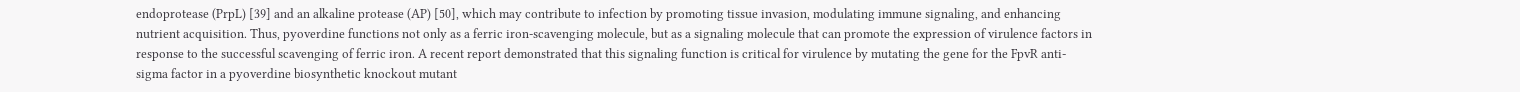endoprotease (PrpL) [39] and an alkaline protease (AP) [50], which may contribute to infection by promoting tissue invasion, modulating immune signaling, and enhancing nutrient acquisition. Thus, pyoverdine functions not only as a ferric iron-scavenging molecule, but as a signaling molecule that can promote the expression of virulence factors in response to the successful scavenging of ferric iron. A recent report demonstrated that this signaling function is critical for virulence by mutating the gene for the FpvR anti-sigma factor in a pyoverdine biosynthetic knockout mutant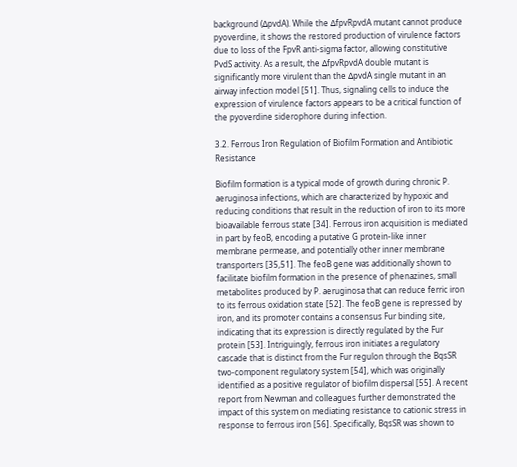background (∆pvdA). While the ∆fpvRpvdA mutant cannot produce pyoverdine, it shows the restored production of virulence factors due to loss of the FpvR anti-sigma factor, allowing constitutive PvdS activity. As a result, the ∆fpvRpvdA double mutant is significantly more virulent than the ∆pvdA single mutant in an airway infection model [51]. Thus, signaling cells to induce the expression of virulence factors appears to be a critical function of the pyoverdine siderophore during infection.

3.2. Ferrous Iron Regulation of Biofilm Formation and Antibiotic Resistance

Biofilm formation is a typical mode of growth during chronic P. aeruginosa infections, which are characterized by hypoxic and reducing conditions that result in the reduction of iron to its more bioavailable ferrous state [34]. Ferrous iron acquisition is mediated in part by feoB, encoding a putative G protein-like inner membrane permease, and potentially other inner membrane transporters [35,51]. The feoB gene was additionally shown to facilitate biofilm formation in the presence of phenazines, small metabolites produced by P. aeruginosa that can reduce ferric iron to its ferrous oxidation state [52]. The feoB gene is repressed by iron, and its promoter contains a consensus Fur binding site, indicating that its expression is directly regulated by the Fur protein [53]. Intriguingly, ferrous iron initiates a regulatory cascade that is distinct from the Fur regulon through the BqsSR two-component regulatory system [54], which was originally identified as a positive regulator of biofilm dispersal [55]. A recent report from Newman and colleagues further demonstrated the impact of this system on mediating resistance to cationic stress in response to ferrous iron [56]. Specifically, BqsSR was shown to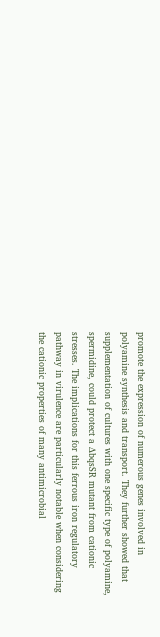promote the expression of numerous genes involved in polyamine synthesis and transport. They further showed that supplementation of cultures with one specific type of polyamine, spermidine, could protect a ∆bqsSR mutant from cationic stresses. The implications for this ferrous iron regulatory pathway in virulence are particularly notable when considering the cationic properties of many antimicrobial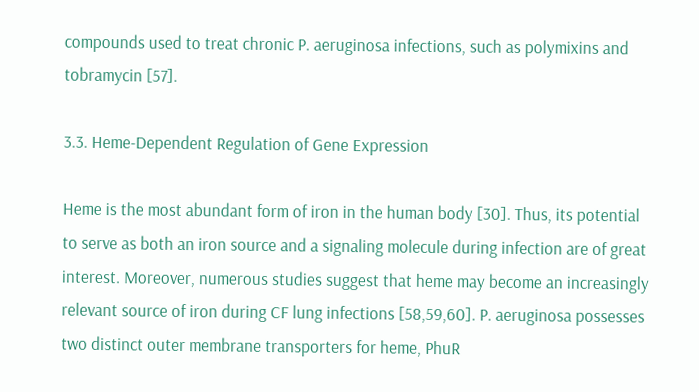compounds used to treat chronic P. aeruginosa infections, such as polymixins and tobramycin [57].

3.3. Heme-Dependent Regulation of Gene Expression

Heme is the most abundant form of iron in the human body [30]. Thus, its potential to serve as both an iron source and a signaling molecule during infection are of great interest. Moreover, numerous studies suggest that heme may become an increasingly relevant source of iron during CF lung infections [58,59,60]. P. aeruginosa possesses two distinct outer membrane transporters for heme, PhuR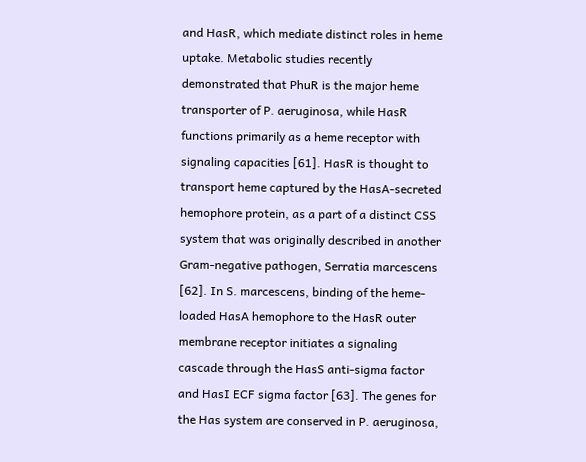and HasR, which mediate distinct roles in heme uptake. Metabolic studies recently demonstrated that PhuR is the major heme transporter of P. aeruginosa, while HasR functions primarily as a heme receptor with signaling capacities [61]. HasR is thought to transport heme captured by the HasA-secreted hemophore protein, as a part of a distinct CSS system that was originally described in another Gram-negative pathogen, Serratia marcescens [62]. In S. marcescens, binding of the heme-loaded HasA hemophore to the HasR outer membrane receptor initiates a signaling cascade through the HasS anti-sigma factor and HasI ECF sigma factor [63]. The genes for the Has system are conserved in P. aeruginosa,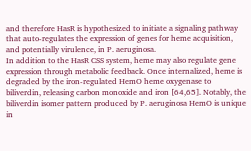and therefore HasR is hypothesized to initiate a signaling pathway that auto-regulates the expression of genes for heme acquisition, and potentially virulence, in P. aeruginosa.
In addition to the HasR CSS system, heme may also regulate gene expression through metabolic feedback. Once internalized, heme is degraded by the iron-regulated HemO heme oxygenase to biliverdin, releasing carbon monoxide and iron [64,65]. Notably, the biliverdin isomer pattern produced by P. aeruginosa HemO is unique in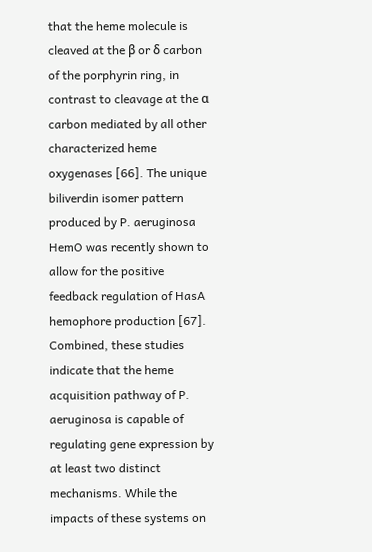that the heme molecule is cleaved at the β or δ carbon of the porphyrin ring, in contrast to cleavage at the α carbon mediated by all other characterized heme oxygenases [66]. The unique biliverdin isomer pattern produced by P. aeruginosa HemO was recently shown to allow for the positive feedback regulation of HasA hemophore production [67]. Combined, these studies indicate that the heme acquisition pathway of P. aeruginosa is capable of regulating gene expression by at least two distinct mechanisms. While the impacts of these systems on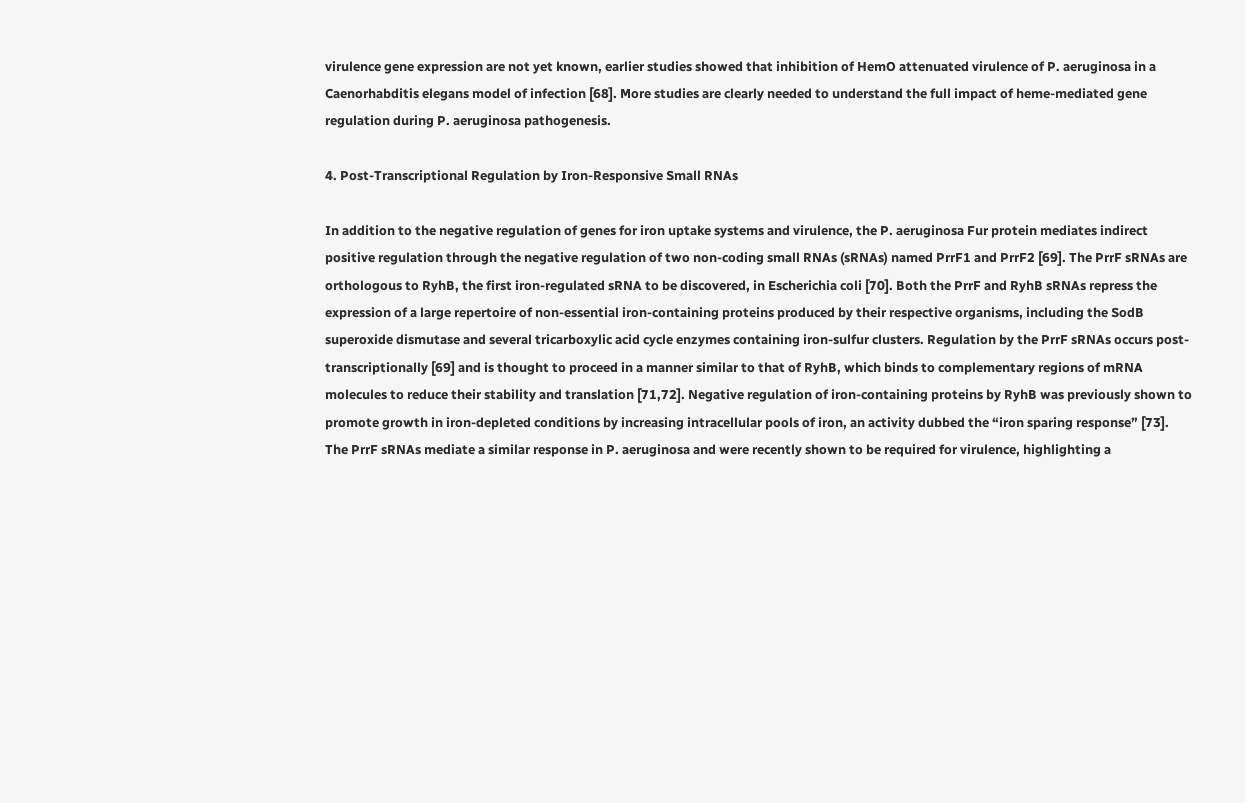virulence gene expression are not yet known, earlier studies showed that inhibition of HemO attenuated virulence of P. aeruginosa in a Caenorhabditis elegans model of infection [68]. More studies are clearly needed to understand the full impact of heme-mediated gene regulation during P. aeruginosa pathogenesis.

4. Post-Transcriptional Regulation by Iron-Responsive Small RNAs

In addition to the negative regulation of genes for iron uptake systems and virulence, the P. aeruginosa Fur protein mediates indirect positive regulation through the negative regulation of two non-coding small RNAs (sRNAs) named PrrF1 and PrrF2 [69]. The PrrF sRNAs are orthologous to RyhB, the first iron-regulated sRNA to be discovered, in Escherichia coli [70]. Both the PrrF and RyhB sRNAs repress the expression of a large repertoire of non-essential iron-containing proteins produced by their respective organisms, including the SodB superoxide dismutase and several tricarboxylic acid cycle enzymes containing iron-sulfur clusters. Regulation by the PrrF sRNAs occurs post-transcriptionally [69] and is thought to proceed in a manner similar to that of RyhB, which binds to complementary regions of mRNA molecules to reduce their stability and translation [71,72]. Negative regulation of iron-containing proteins by RyhB was previously shown to promote growth in iron-depleted conditions by increasing intracellular pools of iron, an activity dubbed the “iron sparing response” [73]. The PrrF sRNAs mediate a similar response in P. aeruginosa and were recently shown to be required for virulence, highlighting a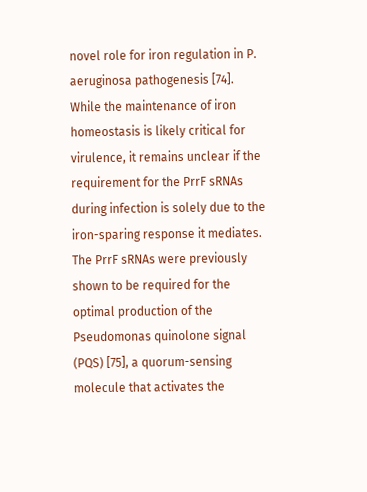novel role for iron regulation in P. aeruginosa pathogenesis [74].
While the maintenance of iron homeostasis is likely critical for virulence, it remains unclear if the requirement for the PrrF sRNAs during infection is solely due to the iron-sparing response it mediates. The PrrF sRNAs were previously shown to be required for the optimal production of the Pseudomonas quinolone signal (PQS) [75], a quorum-sensing molecule that activates the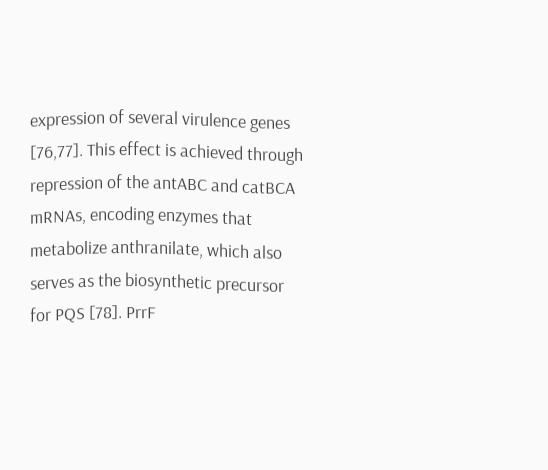expression of several virulence genes [76,77]. This effect is achieved through repression of the antABC and catBCA mRNAs, encoding enzymes that metabolize anthranilate, which also serves as the biosynthetic precursor for PQS [78]. PrrF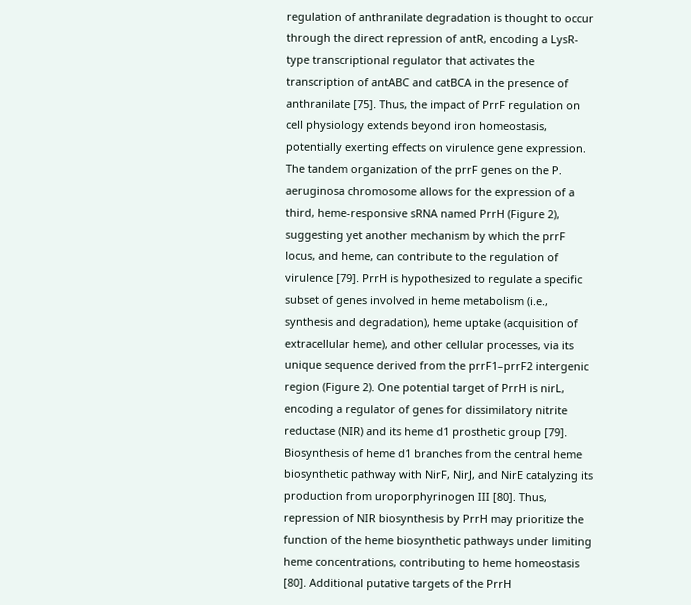regulation of anthranilate degradation is thought to occur through the direct repression of antR, encoding a LysR-type transcriptional regulator that activates the transcription of antABC and catBCA in the presence of anthranilate [75]. Thus, the impact of PrrF regulation on cell physiology extends beyond iron homeostasis, potentially exerting effects on virulence gene expression.
The tandem organization of the prrF genes on the P. aeruginosa chromosome allows for the expression of a third, heme-responsive sRNA named PrrH (Figure 2), suggesting yet another mechanism by which the prrF locus, and heme, can contribute to the regulation of virulence [79]. PrrH is hypothesized to regulate a specific subset of genes involved in heme metabolism (i.e., synthesis and degradation), heme uptake (acquisition of extracellular heme), and other cellular processes, via its unique sequence derived from the prrF1–prrF2 intergenic region (Figure 2). One potential target of PrrH is nirL, encoding a regulator of genes for dissimilatory nitrite reductase (NIR) and its heme d1 prosthetic group [79]. Biosynthesis of heme d1 branches from the central heme biosynthetic pathway with NirF, NirJ, and NirE catalyzing its production from uroporphyrinogen III [80]. Thus, repression of NIR biosynthesis by PrrH may prioritize the function of the heme biosynthetic pathways under limiting heme concentrations, contributing to heme homeostasis [80]. Additional putative targets of the PrrH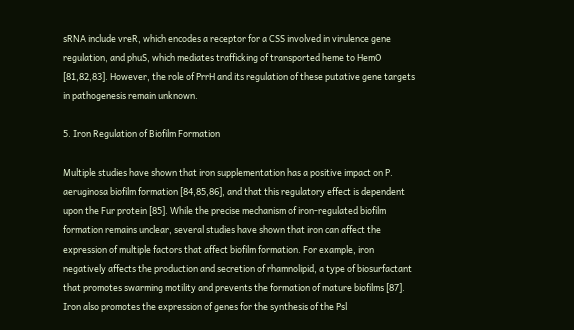sRNA include vreR, which encodes a receptor for a CSS involved in virulence gene regulation, and phuS, which mediates trafficking of transported heme to HemO [81,82,83]. However, the role of PrrH and its regulation of these putative gene targets in pathogenesis remain unknown.

5. Iron Regulation of Biofilm Formation

Multiple studies have shown that iron supplementation has a positive impact on P. aeruginosa biofilm formation [84,85,86], and that this regulatory effect is dependent upon the Fur protein [85]. While the precise mechanism of iron-regulated biofilm formation remains unclear, several studies have shown that iron can affect the expression of multiple factors that affect biofilm formation. For example, iron negatively affects the production and secretion of rhamnolipid, a type of biosurfactant that promotes swarming motility and prevents the formation of mature biofilms [87]. Iron also promotes the expression of genes for the synthesis of the Psl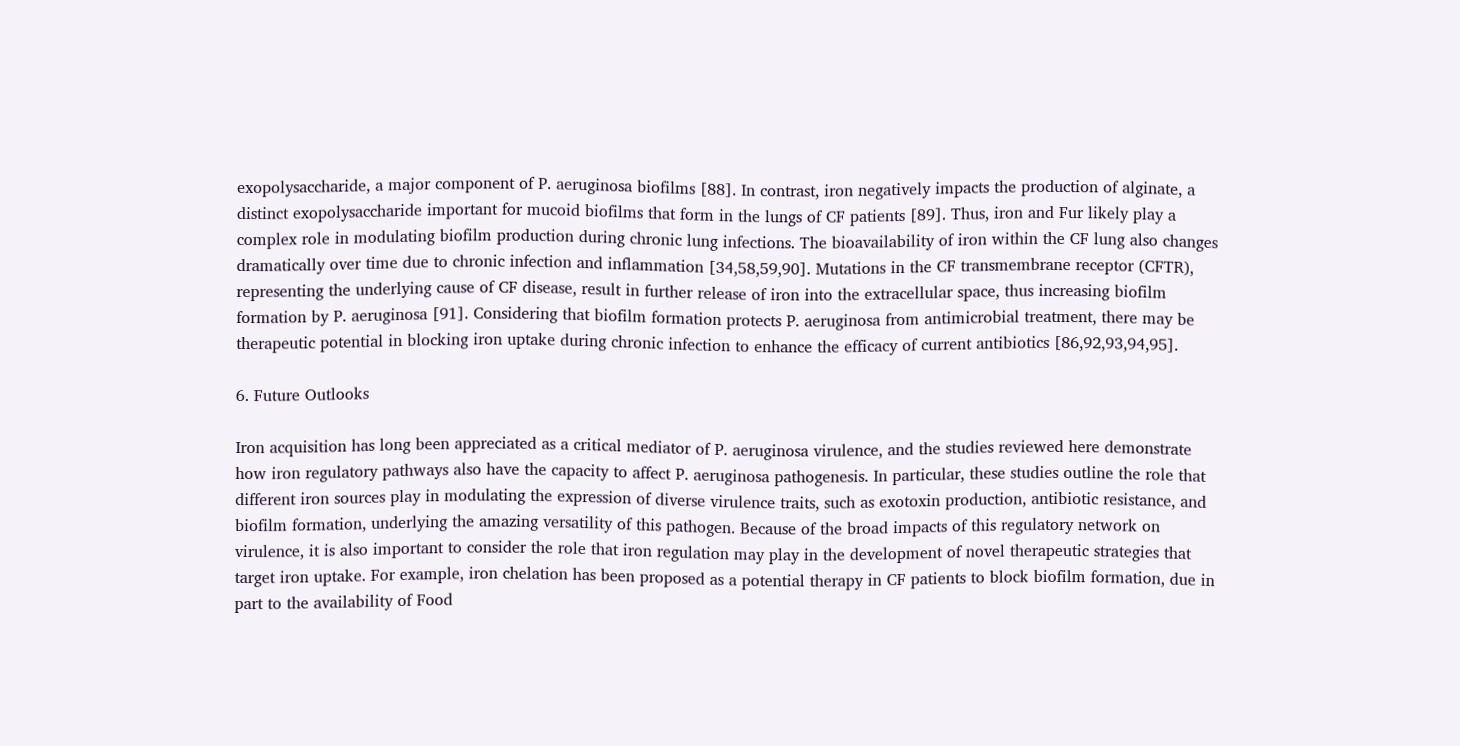exopolysaccharide, a major component of P. aeruginosa biofilms [88]. In contrast, iron negatively impacts the production of alginate, a distinct exopolysaccharide important for mucoid biofilms that form in the lungs of CF patients [89]. Thus, iron and Fur likely play a complex role in modulating biofilm production during chronic lung infections. The bioavailability of iron within the CF lung also changes dramatically over time due to chronic infection and inflammation [34,58,59,90]. Mutations in the CF transmembrane receptor (CFTR), representing the underlying cause of CF disease, result in further release of iron into the extracellular space, thus increasing biofilm formation by P. aeruginosa [91]. Considering that biofilm formation protects P. aeruginosa from antimicrobial treatment, there may be therapeutic potential in blocking iron uptake during chronic infection to enhance the efficacy of current antibiotics [86,92,93,94,95].

6. Future Outlooks

Iron acquisition has long been appreciated as a critical mediator of P. aeruginosa virulence, and the studies reviewed here demonstrate how iron regulatory pathways also have the capacity to affect P. aeruginosa pathogenesis. In particular, these studies outline the role that different iron sources play in modulating the expression of diverse virulence traits, such as exotoxin production, antibiotic resistance, and biofilm formation, underlying the amazing versatility of this pathogen. Because of the broad impacts of this regulatory network on virulence, it is also important to consider the role that iron regulation may play in the development of novel therapeutic strategies that target iron uptake. For example, iron chelation has been proposed as a potential therapy in CF patients to block biofilm formation, due in part to the availability of Food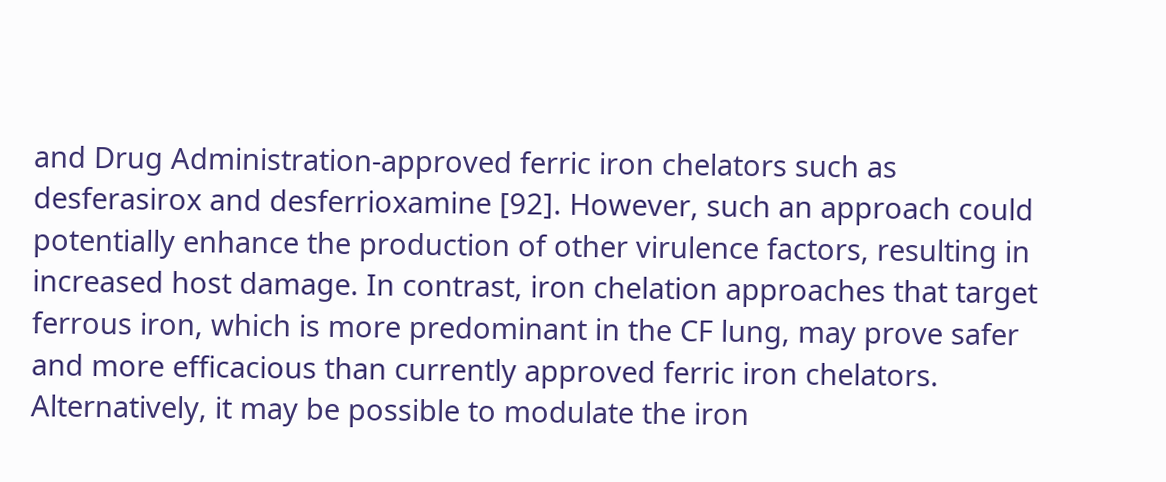and Drug Administration-approved ferric iron chelators such as desferasirox and desferrioxamine [92]. However, such an approach could potentially enhance the production of other virulence factors, resulting in increased host damage. In contrast, iron chelation approaches that target ferrous iron, which is more predominant in the CF lung, may prove safer and more efficacious than currently approved ferric iron chelators.
Alternatively, it may be possible to modulate the iron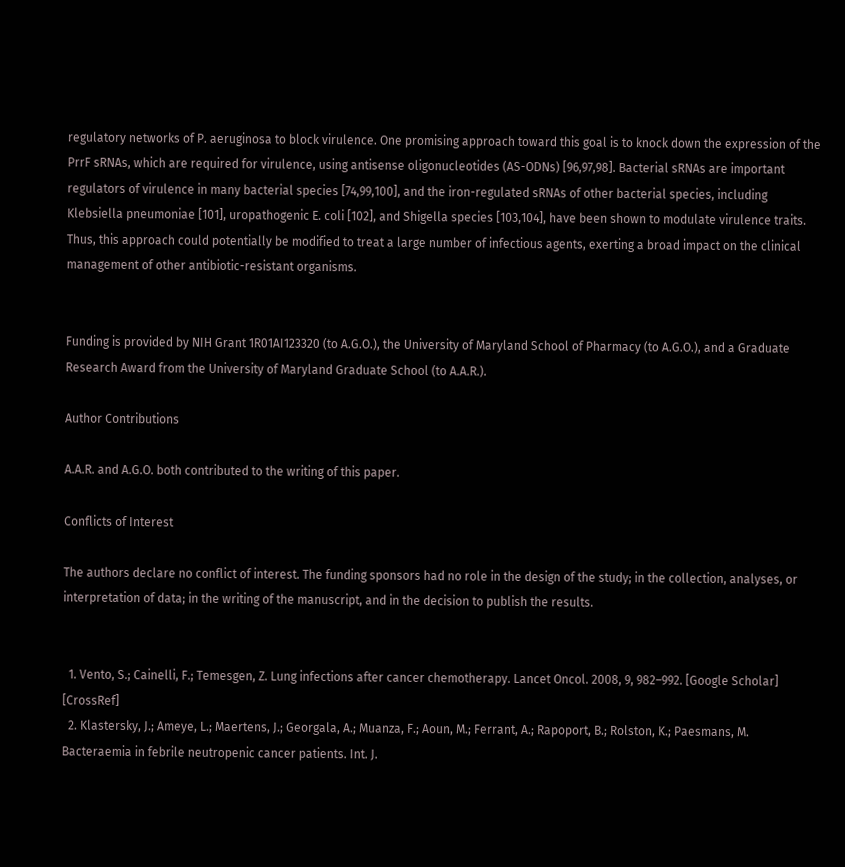regulatory networks of P. aeruginosa to block virulence. One promising approach toward this goal is to knock down the expression of the PrrF sRNAs, which are required for virulence, using antisense oligonucleotides (AS-ODNs) [96,97,98]. Bacterial sRNAs are important regulators of virulence in many bacterial species [74,99,100], and the iron-regulated sRNAs of other bacterial species, including Klebsiella pneumoniae [101], uropathogenic E. coli [102], and Shigella species [103,104], have been shown to modulate virulence traits. Thus, this approach could potentially be modified to treat a large number of infectious agents, exerting a broad impact on the clinical management of other antibiotic-resistant organisms.


Funding is provided by NIH Grant 1R01AI123320 (to A.G.O.), the University of Maryland School of Pharmacy (to A.G.O.), and a Graduate Research Award from the University of Maryland Graduate School (to A.A.R.).

Author Contributions

A.A.R. and A.G.O. both contributed to the writing of this paper.

Conflicts of Interest

The authors declare no conflict of interest. The funding sponsors had no role in the design of the study; in the collection, analyses, or interpretation of data; in the writing of the manuscript, and in the decision to publish the results.


  1. Vento, S.; Cainelli, F.; Temesgen, Z. Lung infections after cancer chemotherapy. Lancet Oncol. 2008, 9, 982–992. [Google Scholar] [CrossRef]
  2. Klastersky, J.; Ameye, L.; Maertens, J.; Georgala, A.; Muanza, F.; Aoun, M.; Ferrant, A.; Rapoport, B.; Rolston, K.; Paesmans, M. Bacteraemia in febrile neutropenic cancer patients. Int. J.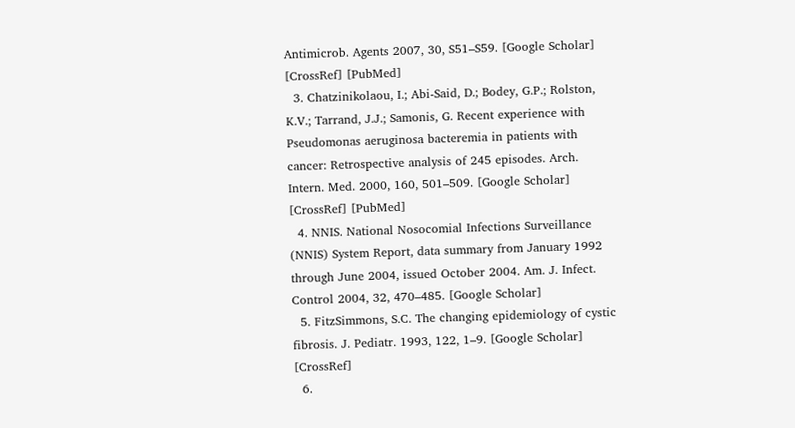Antimicrob. Agents 2007, 30, S51–S59. [Google Scholar] [CrossRef] [PubMed]
  3. Chatzinikolaou, I.; Abi-Said, D.; Bodey, G.P.; Rolston, K.V.; Tarrand, J.J.; Samonis, G. Recent experience with Pseudomonas aeruginosa bacteremia in patients with cancer: Retrospective analysis of 245 episodes. Arch. Intern. Med. 2000, 160, 501–509. [Google Scholar] [CrossRef] [PubMed]
  4. NNIS. National Nosocomial Infections Surveillance (NNIS) System Report, data summary from January 1992 through June 2004, issued October 2004. Am. J. Infect. Control 2004, 32, 470–485. [Google Scholar]
  5. FitzSimmons, S.C. The changing epidemiology of cystic fibrosis. J. Pediatr. 1993, 122, 1–9. [Google Scholar] [CrossRef]
  6.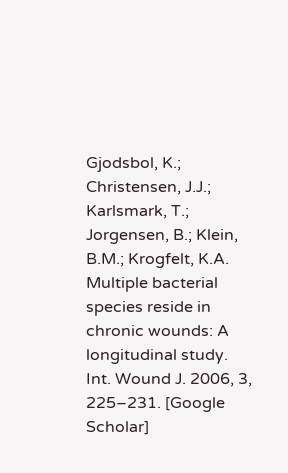Gjodsbol, K.; Christensen, J.J.; Karlsmark, T.; Jorgensen, B.; Klein, B.M.; Krogfelt, K.A. Multiple bacterial species reside in chronic wounds: A longitudinal study. Int. Wound J. 2006, 3, 225–231. [Google Scholar]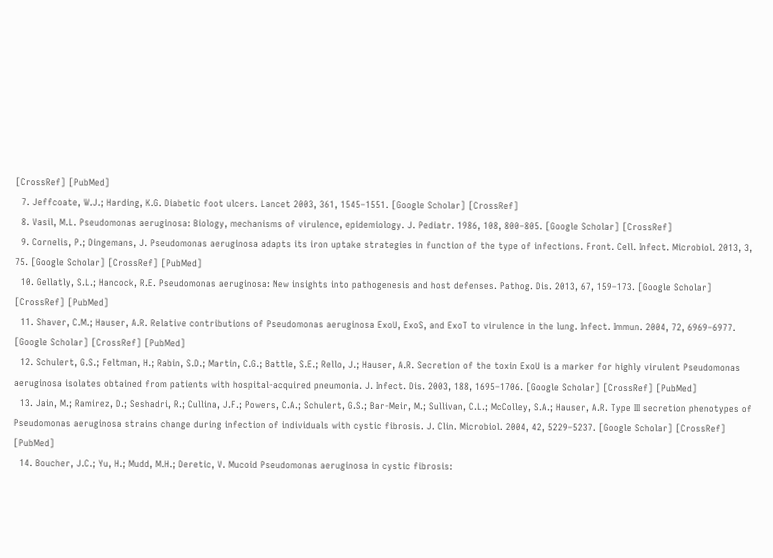[CrossRef] [PubMed]
  7. Jeffcoate, W.J.; Harding, K.G. Diabetic foot ulcers. Lancet 2003, 361, 1545–1551. [Google Scholar] [CrossRef]
  8. Vasil, M.L. Pseudomonas aeruginosa: Biology, mechanisms of virulence, epidemiology. J. Pediatr. 1986, 108, 800–805. [Google Scholar] [CrossRef]
  9. Cornelis, P.; Dingemans, J. Pseudomonas aeruginosa adapts its iron uptake strategies in function of the type of infections. Front. Cell. Infect. Microbiol. 2013, 3, 75. [Google Scholar] [CrossRef] [PubMed]
  10. Gellatly, S.L.; Hancock, R.E. Pseudomonas aeruginosa: New insights into pathogenesis and host defenses. Pathog. Dis. 2013, 67, 159–173. [Google Scholar] [CrossRef] [PubMed]
  11. Shaver, C.M.; Hauser, A.R. Relative contributions of Pseudomonas aeruginosa ExoU, ExoS, and ExoT to virulence in the lung. Infect. Immun. 2004, 72, 6969–6977. [Google Scholar] [CrossRef] [PubMed]
  12. Schulert, G.S.; Feltman, H.; Rabin, S.D.; Martin, C.G.; Battle, S.E.; Rello, J.; Hauser, A.R. Secretion of the toxin ExoU is a marker for highly virulent Pseudomonas aeruginosa isolates obtained from patients with hospital-acquired pneumonia. J. Infect. Dis. 2003, 188, 1695–1706. [Google Scholar] [CrossRef] [PubMed]
  13. Jain, M.; Ramirez, D.; Seshadri, R.; Cullina, J.F.; Powers, C.A.; Schulert, G.S.; Bar-Meir, M.; Sullivan, C.L.; McColley, S.A.; Hauser, A.R. Type III secretion phenotypes of Pseudomonas aeruginosa strains change during infection of individuals with cystic fibrosis. J. Clin. Microbiol. 2004, 42, 5229–5237. [Google Scholar] [CrossRef] [PubMed]
  14. Boucher, J.C.; Yu, H.; Mudd, M.H.; Deretic, V. Mucoid Pseudomonas aeruginosa in cystic fibrosis: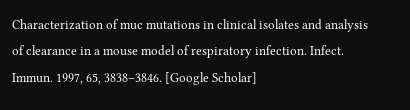Characterization of muc mutations in clinical isolates and analysis of clearance in a mouse model of respiratory infection. Infect. Immun. 1997, 65, 3838–3846. [Google Scholar]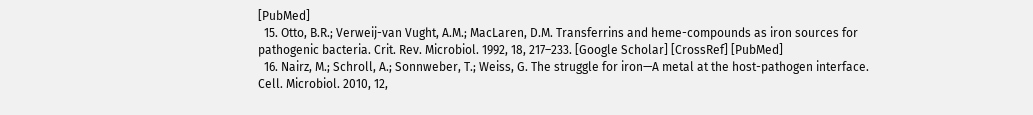[PubMed]
  15. Otto, B.R.; Verweij-van Vught, A.M.; MacLaren, D.M. Transferrins and heme-compounds as iron sources for pathogenic bacteria. Crit. Rev. Microbiol. 1992, 18, 217–233. [Google Scholar] [CrossRef] [PubMed]
  16. Nairz, M.; Schroll, A.; Sonnweber, T.; Weiss, G. The struggle for iron—A metal at the host-pathogen interface. Cell. Microbiol. 2010, 12,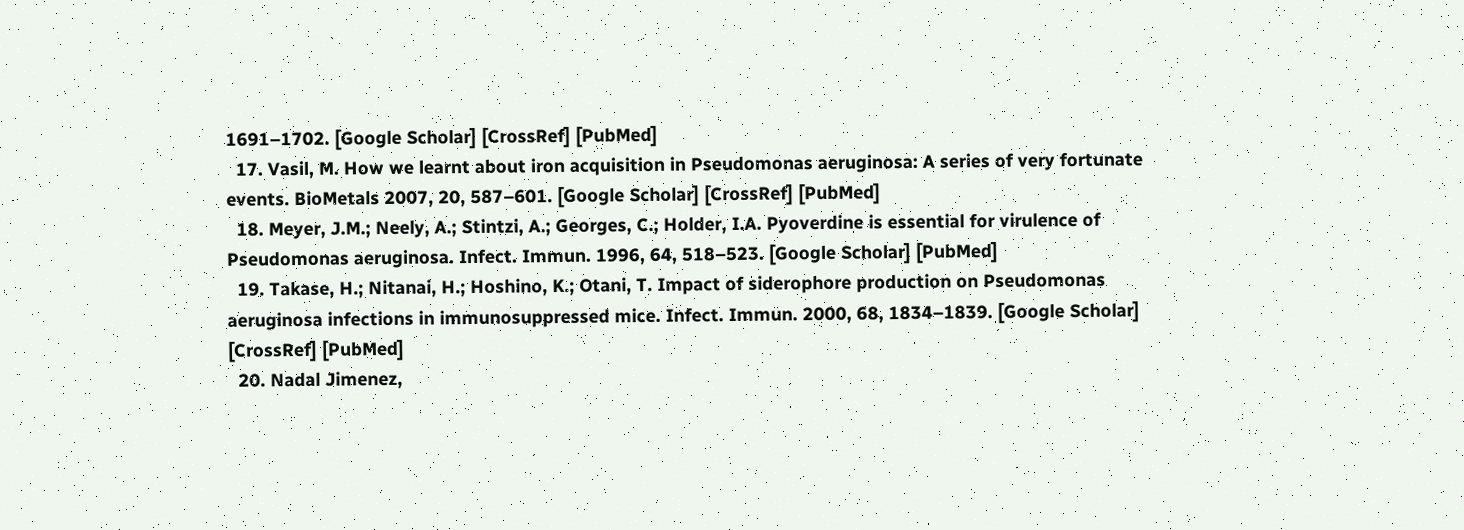1691–1702. [Google Scholar] [CrossRef] [PubMed]
  17. Vasil, M. How we learnt about iron acquisition in Pseudomonas aeruginosa: A series of very fortunate events. BioMetals 2007, 20, 587–601. [Google Scholar] [CrossRef] [PubMed]
  18. Meyer, J.M.; Neely, A.; Stintzi, A.; Georges, C.; Holder, I.A. Pyoverdine is essential for virulence of Pseudomonas aeruginosa. Infect. Immun. 1996, 64, 518–523. [Google Scholar] [PubMed]
  19. Takase, H.; Nitanai, H.; Hoshino, K.; Otani, T. Impact of siderophore production on Pseudomonas aeruginosa infections in immunosuppressed mice. Infect. Immun. 2000, 68, 1834–1839. [Google Scholar] [CrossRef] [PubMed]
  20. Nadal Jimenez,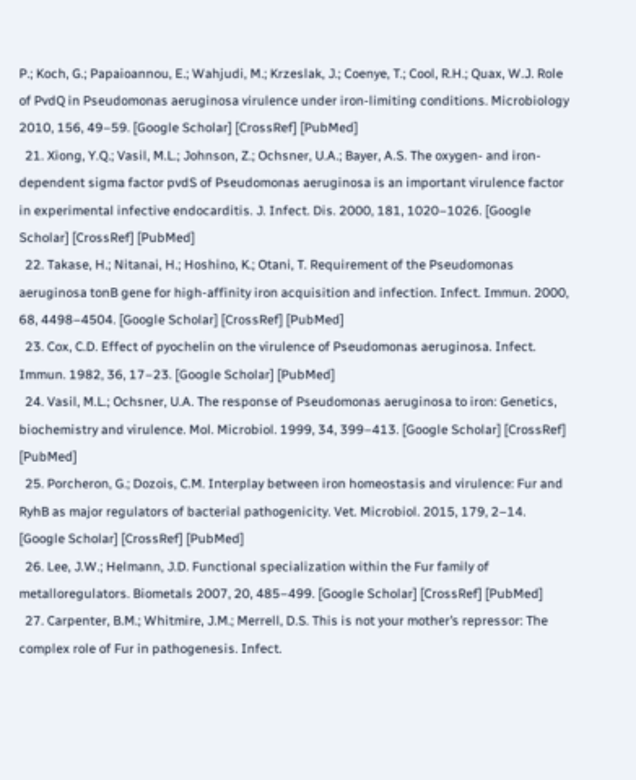P.; Koch, G.; Papaioannou, E.; Wahjudi, M.; Krzeslak, J.; Coenye, T.; Cool, R.H.; Quax, W.J. Role of PvdQ in Pseudomonas aeruginosa virulence under iron-limiting conditions. Microbiology 2010, 156, 49–59. [Google Scholar] [CrossRef] [PubMed]
  21. Xiong, Y.Q.; Vasil, M.L.; Johnson, Z.; Ochsner, U.A.; Bayer, A.S. The oxygen- and iron-dependent sigma factor pvdS of Pseudomonas aeruginosa is an important virulence factor in experimental infective endocarditis. J. Infect. Dis. 2000, 181, 1020–1026. [Google Scholar] [CrossRef] [PubMed]
  22. Takase, H.; Nitanai, H.; Hoshino, K.; Otani, T. Requirement of the Pseudomonas aeruginosa tonB gene for high-affinity iron acquisition and infection. Infect. Immun. 2000, 68, 4498–4504. [Google Scholar] [CrossRef] [PubMed]
  23. Cox, C.D. Effect of pyochelin on the virulence of Pseudomonas aeruginosa. Infect. Immun. 1982, 36, 17–23. [Google Scholar] [PubMed]
  24. Vasil, M.L.; Ochsner, U.A. The response of Pseudomonas aeruginosa to iron: Genetics, biochemistry and virulence. Mol. Microbiol. 1999, 34, 399–413. [Google Scholar] [CrossRef] [PubMed]
  25. Porcheron, G.; Dozois, C.M. Interplay between iron homeostasis and virulence: Fur and RyhB as major regulators of bacterial pathogenicity. Vet. Microbiol. 2015, 179, 2–14. [Google Scholar] [CrossRef] [PubMed]
  26. Lee, J.W.; Helmann, J.D. Functional specialization within the Fur family of metalloregulators. Biometals 2007, 20, 485–499. [Google Scholar] [CrossRef] [PubMed]
  27. Carpenter, B.M.; Whitmire, J.M.; Merrell, D.S. This is not your mother’s repressor: The complex role of Fur in pathogenesis. Infect.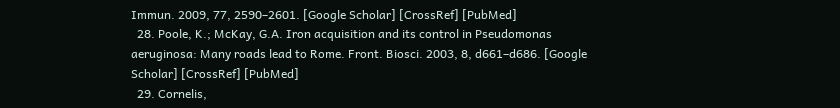Immun. 2009, 77, 2590–2601. [Google Scholar] [CrossRef] [PubMed]
  28. Poole, K.; McKay, G.A. Iron acquisition and its control in Pseudomonas aeruginosa: Many roads lead to Rome. Front. Biosci. 2003, 8, d661–d686. [Google Scholar] [CrossRef] [PubMed]
  29. Cornelis,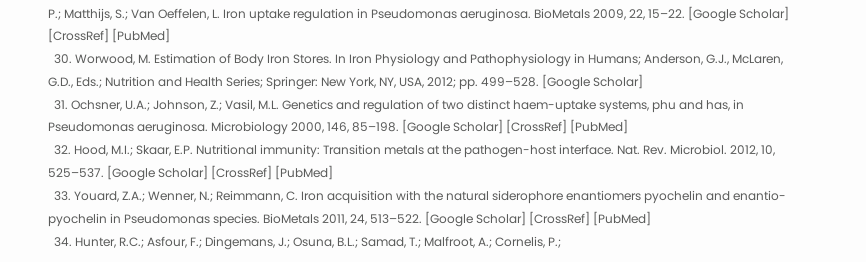P.; Matthijs, S.; Van Oeffelen, L. Iron uptake regulation in Pseudomonas aeruginosa. BioMetals 2009, 22, 15–22. [Google Scholar] [CrossRef] [PubMed]
  30. Worwood, M. Estimation of Body Iron Stores. In Iron Physiology and Pathophysiology in Humans; Anderson, G.J., McLaren, G.D., Eds.; Nutrition and Health Series; Springer: New York, NY, USA, 2012; pp. 499–528. [Google Scholar]
  31. Ochsner, U.A.; Johnson, Z.; Vasil, M.L. Genetics and regulation of two distinct haem-uptake systems, phu and has, in Pseudomonas aeruginosa. Microbiology 2000, 146, 85–198. [Google Scholar] [CrossRef] [PubMed]
  32. Hood, M.I.; Skaar, E.P. Nutritional immunity: Transition metals at the pathogen-host interface. Nat. Rev. Microbiol. 2012, 10, 525–537. [Google Scholar] [CrossRef] [PubMed]
  33. Youard, Z.A.; Wenner, N.; Reimmann, C. Iron acquisition with the natural siderophore enantiomers pyochelin and enantio-pyochelin in Pseudomonas species. BioMetals 2011, 24, 513–522. [Google Scholar] [CrossRef] [PubMed]
  34. Hunter, R.C.; Asfour, F.; Dingemans, J.; Osuna, B.L.; Samad, T.; Malfroot, A.; Cornelis, P.;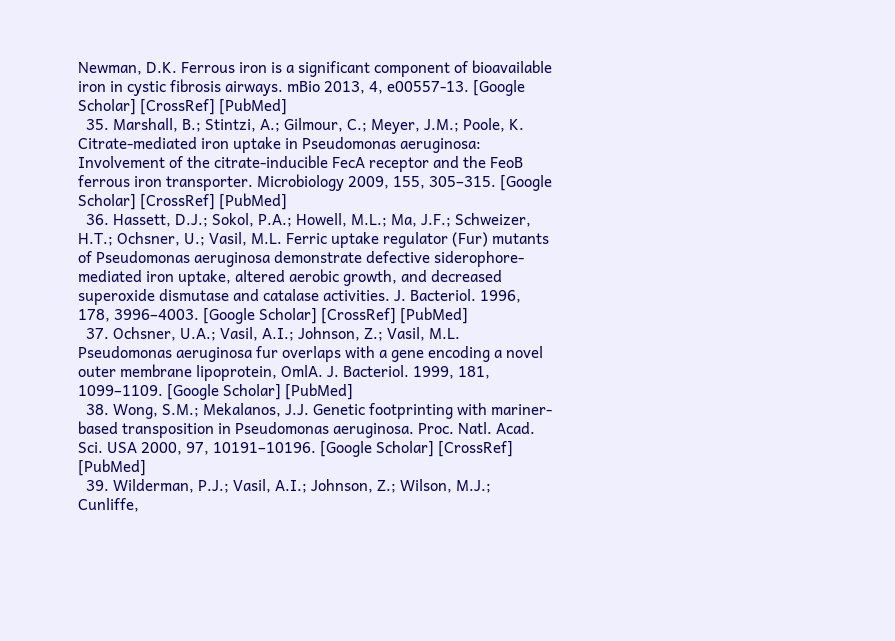Newman, D.K. Ferrous iron is a significant component of bioavailable iron in cystic fibrosis airways. mBio 2013, 4, e00557-13. [Google Scholar] [CrossRef] [PubMed]
  35. Marshall, B.; Stintzi, A.; Gilmour, C.; Meyer, J.M.; Poole, K. Citrate-mediated iron uptake in Pseudomonas aeruginosa: Involvement of the citrate-inducible FecA receptor and the FeoB ferrous iron transporter. Microbiology 2009, 155, 305–315. [Google Scholar] [CrossRef] [PubMed]
  36. Hassett, D.J.; Sokol, P.A.; Howell, M.L.; Ma, J.F.; Schweizer, H.T.; Ochsner, U.; Vasil, M.L. Ferric uptake regulator (Fur) mutants of Pseudomonas aeruginosa demonstrate defective siderophore-mediated iron uptake, altered aerobic growth, and decreased superoxide dismutase and catalase activities. J. Bacteriol. 1996, 178, 3996–4003. [Google Scholar] [CrossRef] [PubMed]
  37. Ochsner, U.A.; Vasil, A.I.; Johnson, Z.; Vasil, M.L. Pseudomonas aeruginosa fur overlaps with a gene encoding a novel outer membrane lipoprotein, OmlA. J. Bacteriol. 1999, 181, 1099–1109. [Google Scholar] [PubMed]
  38. Wong, S.M.; Mekalanos, J.J. Genetic footprinting with mariner-based transposition in Pseudomonas aeruginosa. Proc. Natl. Acad. Sci. USA 2000, 97, 10191–10196. [Google Scholar] [CrossRef] [PubMed]
  39. Wilderman, P.J.; Vasil, A.I.; Johnson, Z.; Wilson, M.J.; Cunliffe,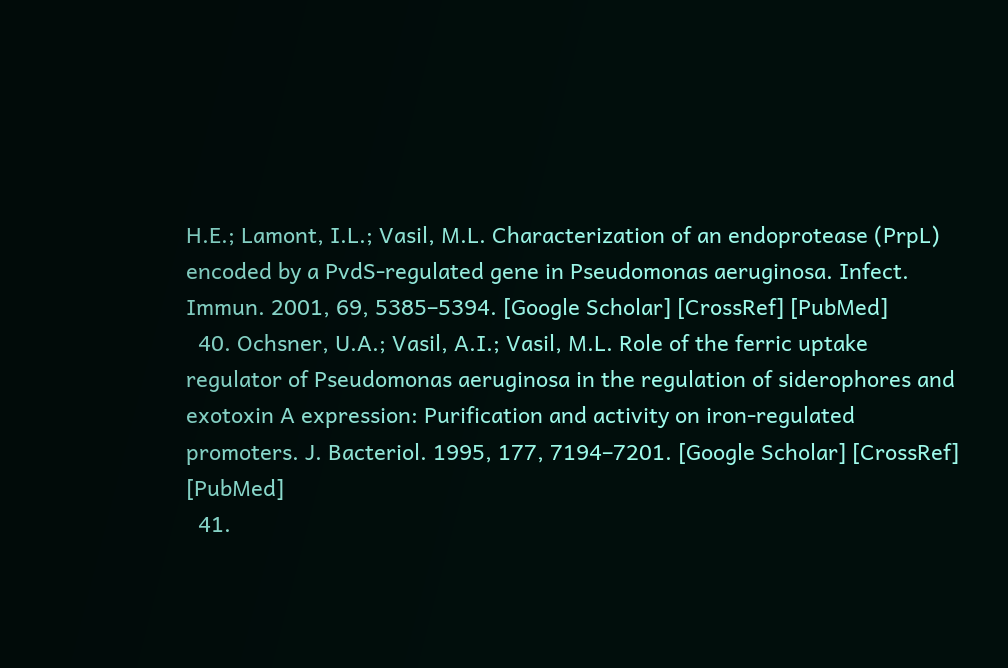H.E.; Lamont, I.L.; Vasil, M.L. Characterization of an endoprotease (PrpL) encoded by a PvdS-regulated gene in Pseudomonas aeruginosa. Infect. Immun. 2001, 69, 5385–5394. [Google Scholar] [CrossRef] [PubMed]
  40. Ochsner, U.A.; Vasil, A.I.; Vasil, M.L. Role of the ferric uptake regulator of Pseudomonas aeruginosa in the regulation of siderophores and exotoxin A expression: Purification and activity on iron-regulated promoters. J. Bacteriol. 1995, 177, 7194–7201. [Google Scholar] [CrossRef] [PubMed]
  41.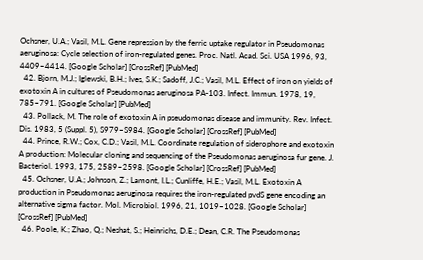Ochsner, U.A.; Vasil, M.L. Gene repression by the ferric uptake regulator in Pseudomonas aeruginosa: Cycle selection of iron-regulated genes. Proc. Natl. Acad. Sci. USA 1996, 93, 4409–4414. [Google Scholar] [CrossRef] [PubMed]
  42. Bjorn, M.J.; Iglewski, B.H.; Ives, S.K.; Sadoff, J.C.; Vasil, M.L. Effect of iron on yields of exotoxin A in cultures of Pseudomonas aeruginosa PA-103. Infect. Immun. 1978, 19, 785–791. [Google Scholar] [PubMed]
  43. Pollack, M. The role of exotoxin A in pseudomonas disease and immunity. Rev. Infect. Dis. 1983, 5 (Suppl. 5), S979–S984. [Google Scholar] [CrossRef] [PubMed]
  44. Prince, R.W.; Cox, C.D.; Vasil, M.L. Coordinate regulation of siderophore and exotoxin A production: Molecular cloning and sequencing of the Pseudomonas aeruginosa fur gene. J. Bacteriol. 1993, 175, 2589–2598. [Google Scholar] [CrossRef] [PubMed]
  45. Ochsner, U.A.; Johnson, Z.; Lamont, I.L.; Cunliffe, H.E.; Vasil, M.L. Exotoxin A production in Pseudomonas aeruginosa requires the iron-regulated pvdS gene encoding an alternative sigma factor. Mol. Microbiol. 1996, 21, 1019–1028. [Google Scholar] [CrossRef] [PubMed]
  46. Poole, K.; Zhao, Q.; Neshat, S.; Heinrichs, D.E.; Dean, C.R. The Pseudomonas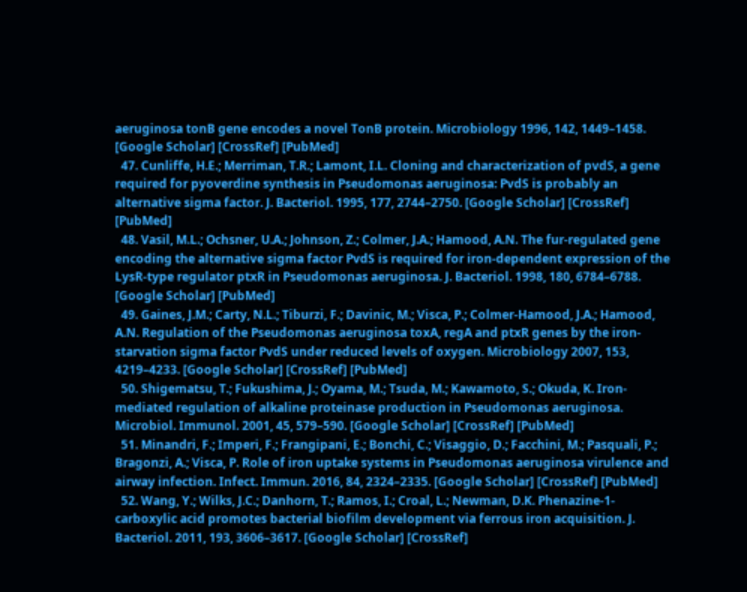aeruginosa tonB gene encodes a novel TonB protein. Microbiology 1996, 142, 1449–1458. [Google Scholar] [CrossRef] [PubMed]
  47. Cunliffe, H.E.; Merriman, T.R.; Lamont, I.L. Cloning and characterization of pvdS, a gene required for pyoverdine synthesis in Pseudomonas aeruginosa: PvdS is probably an alternative sigma factor. J. Bacteriol. 1995, 177, 2744–2750. [Google Scholar] [CrossRef] [PubMed]
  48. Vasil, M.L.; Ochsner, U.A.; Johnson, Z.; Colmer, J.A.; Hamood, A.N. The fur-regulated gene encoding the alternative sigma factor PvdS is required for iron-dependent expression of the LysR-type regulator ptxR in Pseudomonas aeruginosa. J. Bacteriol. 1998, 180, 6784–6788. [Google Scholar] [PubMed]
  49. Gaines, J.M.; Carty, N.L.; Tiburzi, F.; Davinic, M.; Visca, P.; Colmer-Hamood, J.A.; Hamood, A.N. Regulation of the Pseudomonas aeruginosa toxA, regA and ptxR genes by the iron-starvation sigma factor PvdS under reduced levels of oxygen. Microbiology 2007, 153, 4219–4233. [Google Scholar] [CrossRef] [PubMed]
  50. Shigematsu, T.; Fukushima, J.; Oyama, M.; Tsuda, M.; Kawamoto, S.; Okuda, K. Iron-mediated regulation of alkaline proteinase production in Pseudomonas aeruginosa. Microbiol. Immunol. 2001, 45, 579–590. [Google Scholar] [CrossRef] [PubMed]
  51. Minandri, F.; Imperi, F.; Frangipani, E.; Bonchi, C.; Visaggio, D.; Facchini, M.; Pasquali, P.; Bragonzi, A.; Visca, P. Role of iron uptake systems in Pseudomonas aeruginosa virulence and airway infection. Infect. Immun. 2016, 84, 2324–2335. [Google Scholar] [CrossRef] [PubMed]
  52. Wang, Y.; Wilks, J.C.; Danhorn, T.; Ramos, I.; Croal, L.; Newman, D.K. Phenazine-1-carboxylic acid promotes bacterial biofilm development via ferrous iron acquisition. J. Bacteriol. 2011, 193, 3606–3617. [Google Scholar] [CrossRef]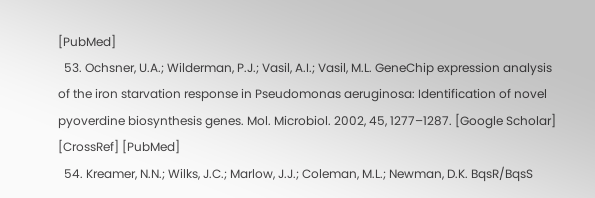[PubMed]
  53. Ochsner, U.A.; Wilderman, P.J.; Vasil, A.I.; Vasil, M.L. GeneChip expression analysis of the iron starvation response in Pseudomonas aeruginosa: Identification of novel pyoverdine biosynthesis genes. Mol. Microbiol. 2002, 45, 1277–1287. [Google Scholar] [CrossRef] [PubMed]
  54. Kreamer, N.N.; Wilks, J.C.; Marlow, J.J.; Coleman, M.L.; Newman, D.K. BqsR/BqsS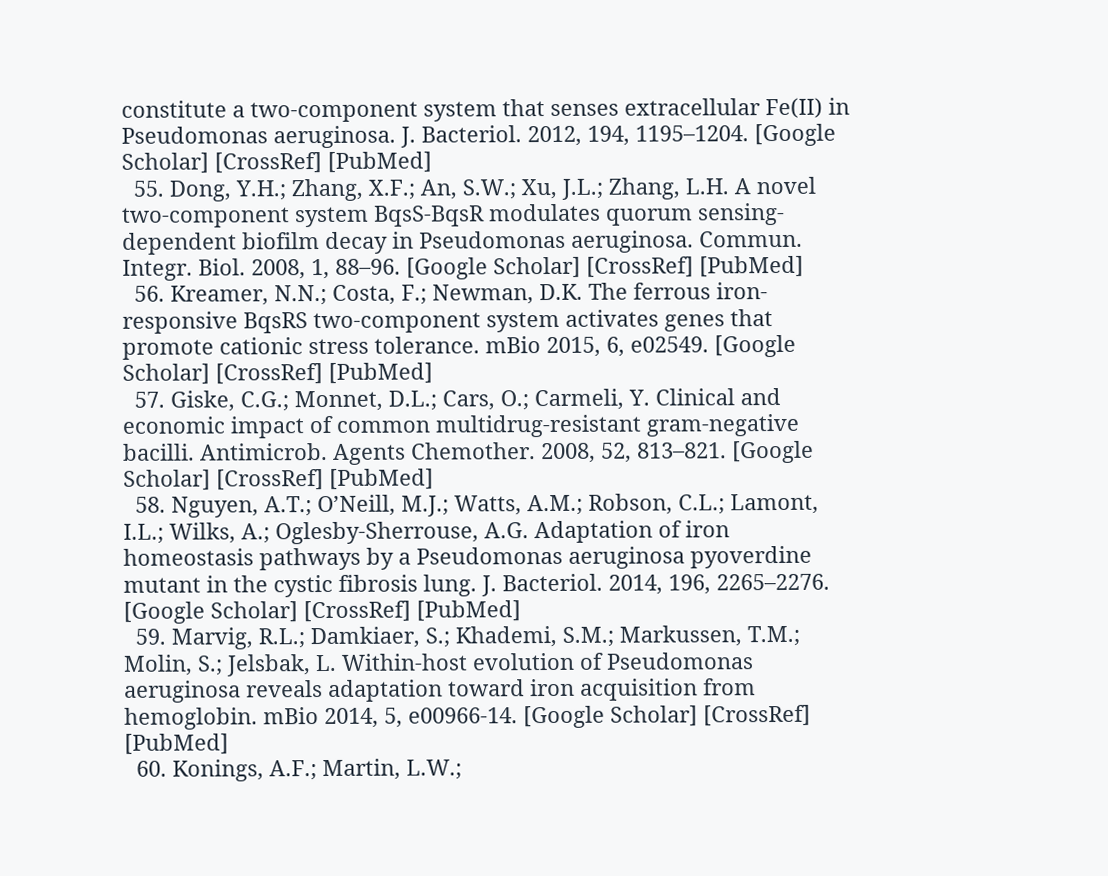constitute a two-component system that senses extracellular Fe(II) in Pseudomonas aeruginosa. J. Bacteriol. 2012, 194, 1195–1204. [Google Scholar] [CrossRef] [PubMed]
  55. Dong, Y.H.; Zhang, X.F.; An, S.W.; Xu, J.L.; Zhang, L.H. A novel two-component system BqsS-BqsR modulates quorum sensing-dependent biofilm decay in Pseudomonas aeruginosa. Commun. Integr. Biol. 2008, 1, 88–96. [Google Scholar] [CrossRef] [PubMed]
  56. Kreamer, N.N.; Costa, F.; Newman, D.K. The ferrous iron-responsive BqsRS two-component system activates genes that promote cationic stress tolerance. mBio 2015, 6, e02549. [Google Scholar] [CrossRef] [PubMed]
  57. Giske, C.G.; Monnet, D.L.; Cars, O.; Carmeli, Y. Clinical and economic impact of common multidrug-resistant gram-negative bacilli. Antimicrob. Agents Chemother. 2008, 52, 813–821. [Google Scholar] [CrossRef] [PubMed]
  58. Nguyen, A.T.; O’Neill, M.J.; Watts, A.M.; Robson, C.L.; Lamont, I.L.; Wilks, A.; Oglesby-Sherrouse, A.G. Adaptation of iron homeostasis pathways by a Pseudomonas aeruginosa pyoverdine mutant in the cystic fibrosis lung. J. Bacteriol. 2014, 196, 2265–2276. [Google Scholar] [CrossRef] [PubMed]
  59. Marvig, R.L.; Damkiaer, S.; Khademi, S.M.; Markussen, T.M.; Molin, S.; Jelsbak, L. Within-host evolution of Pseudomonas aeruginosa reveals adaptation toward iron acquisition from hemoglobin. mBio 2014, 5, e00966-14. [Google Scholar] [CrossRef] [PubMed]
  60. Konings, A.F.; Martin, L.W.;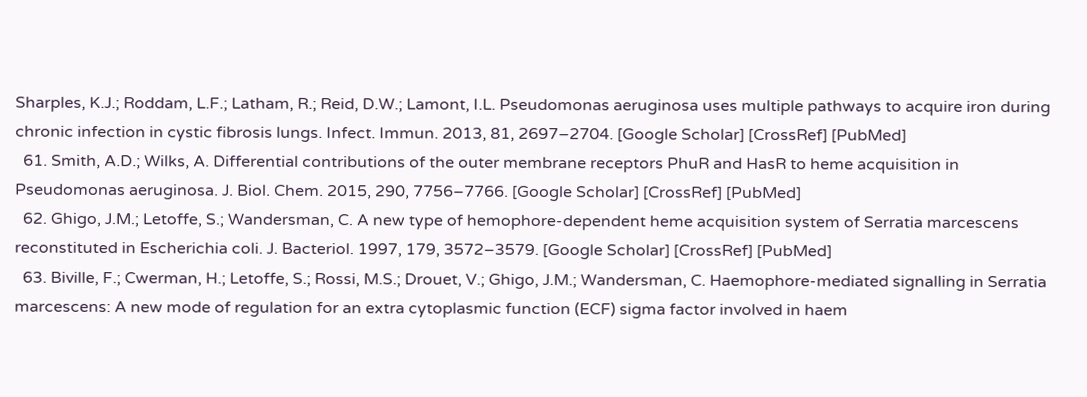Sharples, K.J.; Roddam, L.F.; Latham, R.; Reid, D.W.; Lamont, I.L. Pseudomonas aeruginosa uses multiple pathways to acquire iron during chronic infection in cystic fibrosis lungs. Infect. Immun. 2013, 81, 2697–2704. [Google Scholar] [CrossRef] [PubMed]
  61. Smith, A.D.; Wilks, A. Differential contributions of the outer membrane receptors PhuR and HasR to heme acquisition in Pseudomonas aeruginosa. J. Biol. Chem. 2015, 290, 7756–7766. [Google Scholar] [CrossRef] [PubMed]
  62. Ghigo, J.M.; Letoffe, S.; Wandersman, C. A new type of hemophore-dependent heme acquisition system of Serratia marcescens reconstituted in Escherichia coli. J. Bacteriol. 1997, 179, 3572–3579. [Google Scholar] [CrossRef] [PubMed]
  63. Biville, F.; Cwerman, H.; Letoffe, S.; Rossi, M.S.; Drouet, V.; Ghigo, J.M.; Wandersman, C. Haemophore-mediated signalling in Serratia marcescens: A new mode of regulation for an extra cytoplasmic function (ECF) sigma factor involved in haem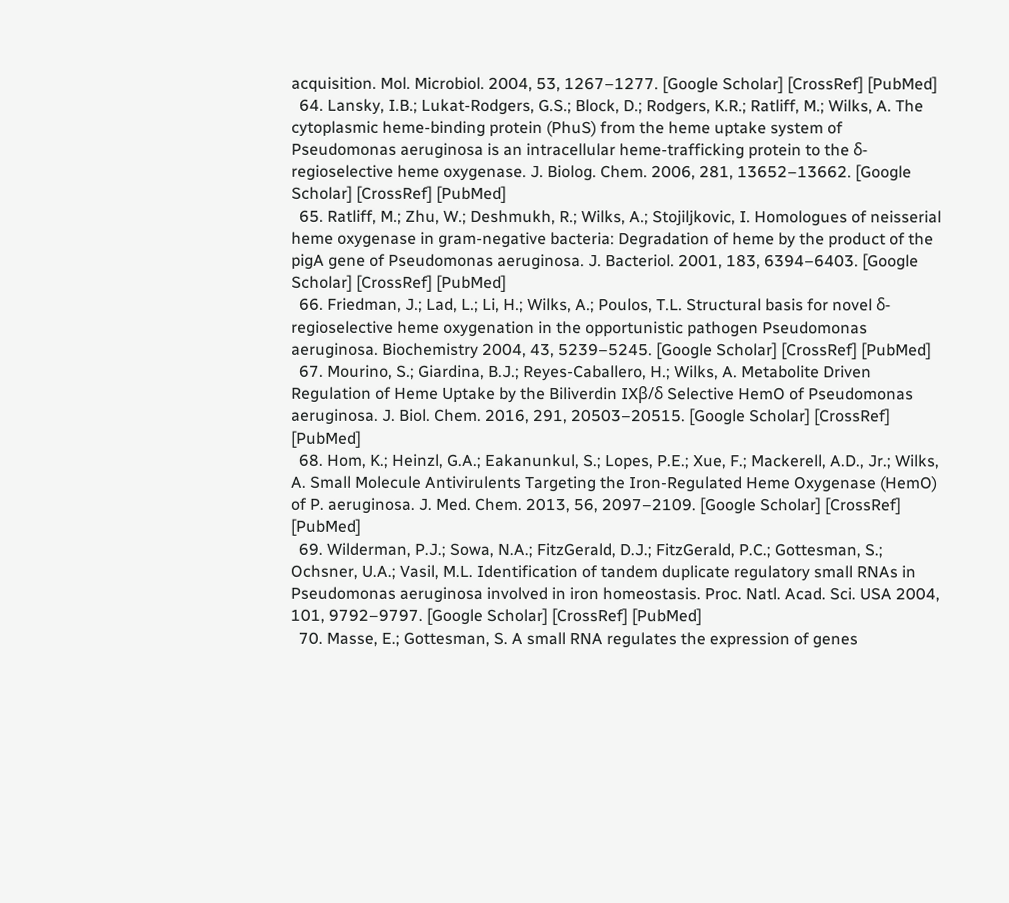acquisition. Mol. Microbiol. 2004, 53, 1267–1277. [Google Scholar] [CrossRef] [PubMed]
  64. Lansky, I.B.; Lukat-Rodgers, G.S.; Block, D.; Rodgers, K.R.; Ratliff, M.; Wilks, A. The cytoplasmic heme-binding protein (PhuS) from the heme uptake system of Pseudomonas aeruginosa is an intracellular heme-trafficking protein to the δ-regioselective heme oxygenase. J. Biolog. Chem. 2006, 281, 13652–13662. [Google Scholar] [CrossRef] [PubMed]
  65. Ratliff, M.; Zhu, W.; Deshmukh, R.; Wilks, A.; Stojiljkovic, I. Homologues of neisserial heme oxygenase in gram-negative bacteria: Degradation of heme by the product of the pigA gene of Pseudomonas aeruginosa. J. Bacteriol. 2001, 183, 6394–6403. [Google Scholar] [CrossRef] [PubMed]
  66. Friedman, J.; Lad, L.; Li, H.; Wilks, A.; Poulos, T.L. Structural basis for novel δ-regioselective heme oxygenation in the opportunistic pathogen Pseudomonas aeruginosa. Biochemistry 2004, 43, 5239–5245. [Google Scholar] [CrossRef] [PubMed]
  67. Mourino, S.; Giardina, B.J.; Reyes-Caballero, H.; Wilks, A. Metabolite Driven Regulation of Heme Uptake by the Biliverdin IXβ/δ Selective HemO of Pseudomonas aeruginosa. J. Biol. Chem. 2016, 291, 20503–20515. [Google Scholar] [CrossRef] [PubMed]
  68. Hom, K.; Heinzl, G.A.; Eakanunkul, S.; Lopes, P.E.; Xue, F.; Mackerell, A.D., Jr.; Wilks, A. Small Molecule Antivirulents Targeting the Iron-Regulated Heme Oxygenase (HemO) of P. aeruginosa. J. Med. Chem. 2013, 56, 2097–2109. [Google Scholar] [CrossRef] [PubMed]
  69. Wilderman, P.J.; Sowa, N.A.; FitzGerald, D.J.; FitzGerald, P.C.; Gottesman, S.; Ochsner, U.A.; Vasil, M.L. Identification of tandem duplicate regulatory small RNAs in Pseudomonas aeruginosa involved in iron homeostasis. Proc. Natl. Acad. Sci. USA 2004, 101, 9792–9797. [Google Scholar] [CrossRef] [PubMed]
  70. Masse, E.; Gottesman, S. A small RNA regulates the expression of genes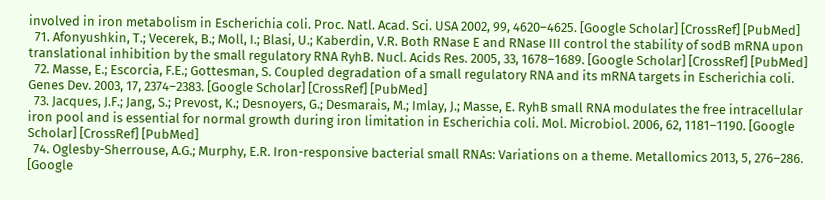involved in iron metabolism in Escherichia coli. Proc. Natl. Acad. Sci. USA 2002, 99, 4620–4625. [Google Scholar] [CrossRef] [PubMed]
  71. Afonyushkin, T.; Vecerek, B.; Moll, I.; Blasi, U.; Kaberdin, V.R. Both RNase E and RNase III control the stability of sodB mRNA upon translational inhibition by the small regulatory RNA RyhB. Nucl. Acids Res. 2005, 33, 1678–1689. [Google Scholar] [CrossRef] [PubMed]
  72. Masse, E.; Escorcia, F.E.; Gottesman, S. Coupled degradation of a small regulatory RNA and its mRNA targets in Escherichia coli. Genes Dev. 2003, 17, 2374–2383. [Google Scholar] [CrossRef] [PubMed]
  73. Jacques, J.F.; Jang, S.; Prevost, K.; Desnoyers, G.; Desmarais, M.; Imlay, J.; Masse, E. RyhB small RNA modulates the free intracellular iron pool and is essential for normal growth during iron limitation in Escherichia coli. Mol. Microbiol. 2006, 62, 1181–1190. [Google Scholar] [CrossRef] [PubMed]
  74. Oglesby-Sherrouse, A.G.; Murphy, E.R. Iron-responsive bacterial small RNAs: Variations on a theme. Metallomics 2013, 5, 276–286. [Google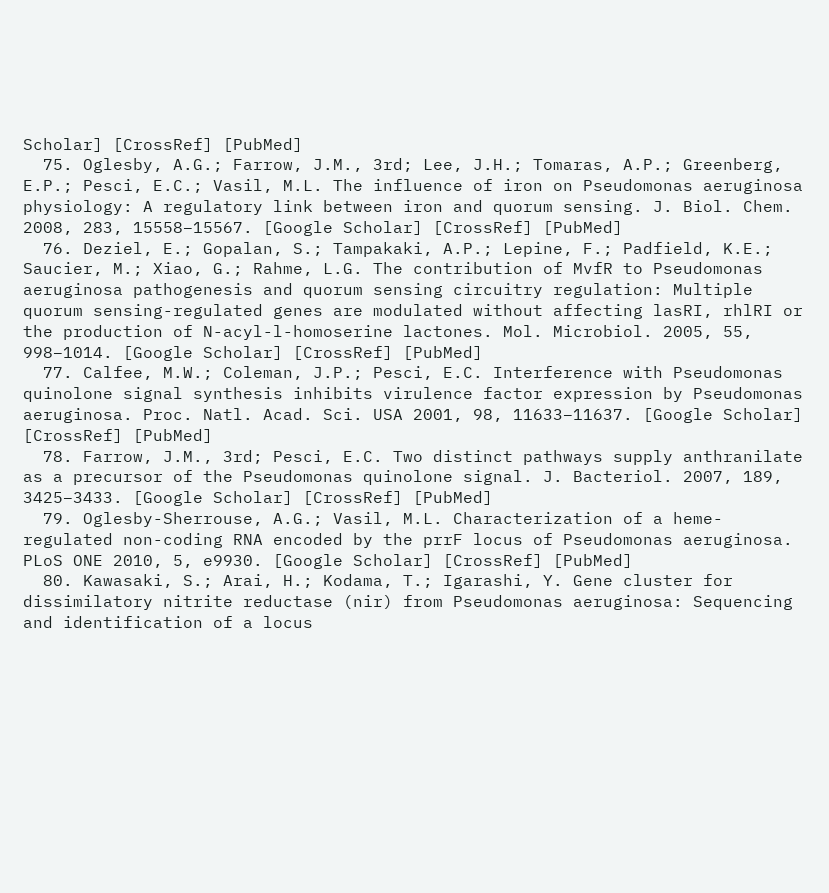Scholar] [CrossRef] [PubMed]
  75. Oglesby, A.G.; Farrow, J.M., 3rd; Lee, J.H.; Tomaras, A.P.; Greenberg, E.P.; Pesci, E.C.; Vasil, M.L. The influence of iron on Pseudomonas aeruginosa physiology: A regulatory link between iron and quorum sensing. J. Biol. Chem. 2008, 283, 15558–15567. [Google Scholar] [CrossRef] [PubMed]
  76. Deziel, E.; Gopalan, S.; Tampakaki, A.P.; Lepine, F.; Padfield, K.E.; Saucier, M.; Xiao, G.; Rahme, L.G. The contribution of MvfR to Pseudomonas aeruginosa pathogenesis and quorum sensing circuitry regulation: Multiple quorum sensing-regulated genes are modulated without affecting lasRI, rhlRI or the production of N-acyl-l-homoserine lactones. Mol. Microbiol. 2005, 55, 998–1014. [Google Scholar] [CrossRef] [PubMed]
  77. Calfee, M.W.; Coleman, J.P.; Pesci, E.C. Interference with Pseudomonas quinolone signal synthesis inhibits virulence factor expression by Pseudomonas aeruginosa. Proc. Natl. Acad. Sci. USA 2001, 98, 11633–11637. [Google Scholar] [CrossRef] [PubMed]
  78. Farrow, J.M., 3rd; Pesci, E.C. Two distinct pathways supply anthranilate as a precursor of the Pseudomonas quinolone signal. J. Bacteriol. 2007, 189, 3425–3433. [Google Scholar] [CrossRef] [PubMed]
  79. Oglesby-Sherrouse, A.G.; Vasil, M.L. Characterization of a heme-regulated non-coding RNA encoded by the prrF locus of Pseudomonas aeruginosa. PLoS ONE 2010, 5, e9930. [Google Scholar] [CrossRef] [PubMed]
  80. Kawasaki, S.; Arai, H.; Kodama, T.; Igarashi, Y. Gene cluster for dissimilatory nitrite reductase (nir) from Pseudomonas aeruginosa: Sequencing and identification of a locus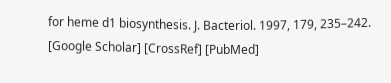for heme d1 biosynthesis. J. Bacteriol. 1997, 179, 235–242. [Google Scholar] [CrossRef] [PubMed]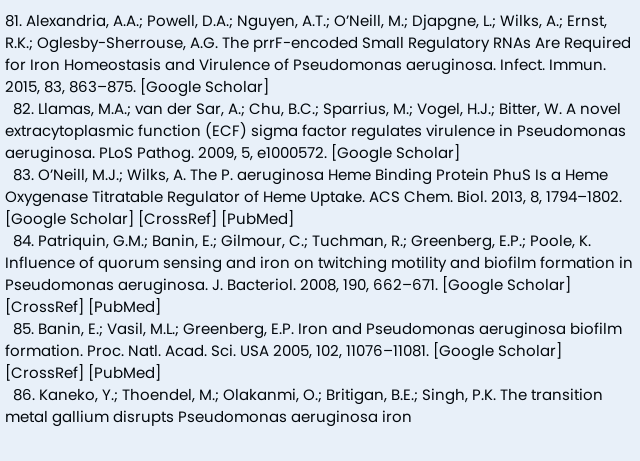81. Alexandria, A.A.; Powell, D.A.; Nguyen, A.T.; O’Neill, M.; Djapgne, L.; Wilks, A.; Ernst, R.K.; Oglesby-Sherrouse, A.G. The prrF-encoded Small Regulatory RNAs Are Required for Iron Homeostasis and Virulence of Pseudomonas aeruginosa. Infect. Immun. 2015, 83, 863–875. [Google Scholar]
  82. Llamas, M.A.; van der Sar, A.; Chu, B.C.; Sparrius, M.; Vogel, H.J.; Bitter, W. A novel extracytoplasmic function (ECF) sigma factor regulates virulence in Pseudomonas aeruginosa. PLoS Pathog. 2009, 5, e1000572. [Google Scholar]
  83. O’Neill, M.J.; Wilks, A. The P. aeruginosa Heme Binding Protein PhuS Is a Heme Oxygenase Titratable Regulator of Heme Uptake. ACS Chem. Biol. 2013, 8, 1794–1802. [Google Scholar] [CrossRef] [PubMed]
  84. Patriquin, G.M.; Banin, E.; Gilmour, C.; Tuchman, R.; Greenberg, E.P.; Poole, K. Influence of quorum sensing and iron on twitching motility and biofilm formation in Pseudomonas aeruginosa. J. Bacteriol. 2008, 190, 662–671. [Google Scholar] [CrossRef] [PubMed]
  85. Banin, E.; Vasil, M.L.; Greenberg, E.P. Iron and Pseudomonas aeruginosa biofilm formation. Proc. Natl. Acad. Sci. USA 2005, 102, 11076–11081. [Google Scholar] [CrossRef] [PubMed]
  86. Kaneko, Y.; Thoendel, M.; Olakanmi, O.; Britigan, B.E.; Singh, P.K. The transition metal gallium disrupts Pseudomonas aeruginosa iron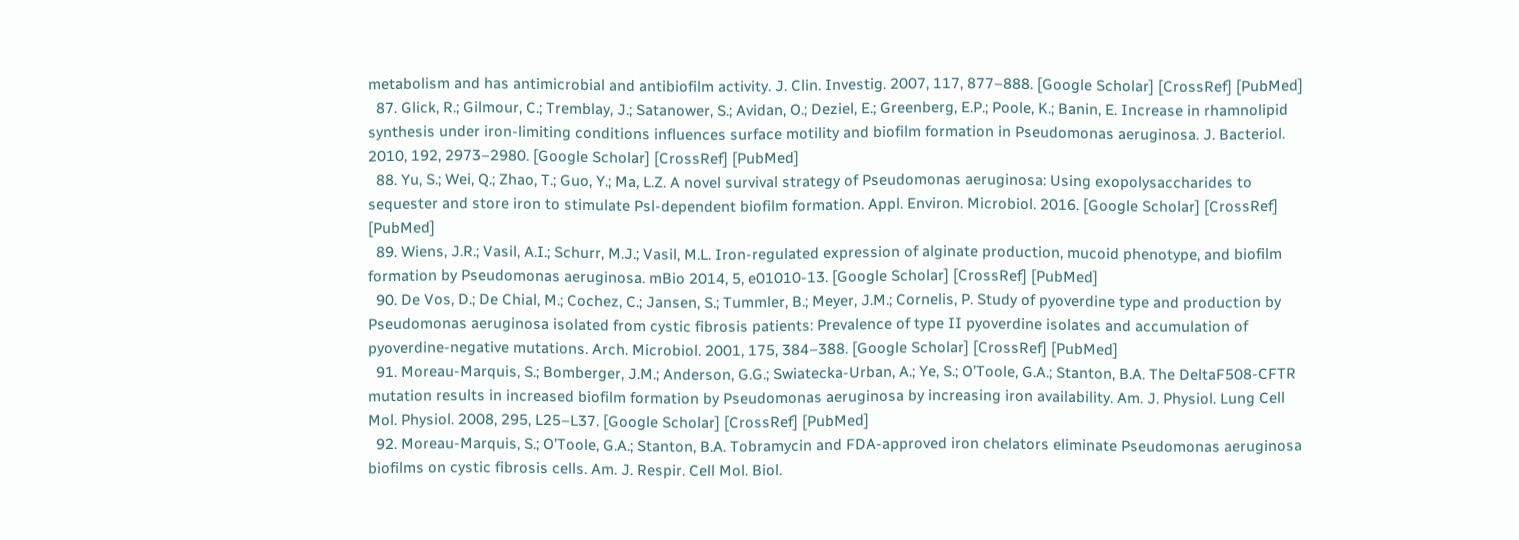metabolism and has antimicrobial and antibiofilm activity. J. Clin. Investig. 2007, 117, 877–888. [Google Scholar] [CrossRef] [PubMed]
  87. Glick, R.; Gilmour, C.; Tremblay, J.; Satanower, S.; Avidan, O.; Deziel, E.; Greenberg, E.P.; Poole, K.; Banin, E. Increase in rhamnolipid synthesis under iron-limiting conditions influences surface motility and biofilm formation in Pseudomonas aeruginosa. J. Bacteriol. 2010, 192, 2973–2980. [Google Scholar] [CrossRef] [PubMed]
  88. Yu, S.; Wei, Q.; Zhao, T.; Guo, Y.; Ma, L.Z. A novel survival strategy of Pseudomonas aeruginosa: Using exopolysaccharides to sequester and store iron to stimulate Psl-dependent biofilm formation. Appl. Environ. Microbiol. 2016. [Google Scholar] [CrossRef] [PubMed]
  89. Wiens, J.R.; Vasil, A.I.; Schurr, M.J.; Vasil, M.L. Iron-regulated expression of alginate production, mucoid phenotype, and biofilm formation by Pseudomonas aeruginosa. mBio 2014, 5, e01010-13. [Google Scholar] [CrossRef] [PubMed]
  90. De Vos, D.; De Chial, M.; Cochez, C.; Jansen, S.; Tummler, B.; Meyer, J.M.; Cornelis, P. Study of pyoverdine type and production by Pseudomonas aeruginosa isolated from cystic fibrosis patients: Prevalence of type II pyoverdine isolates and accumulation of pyoverdine-negative mutations. Arch. Microbiol. 2001, 175, 384–388. [Google Scholar] [CrossRef] [PubMed]
  91. Moreau-Marquis, S.; Bomberger, J.M.; Anderson, G.G.; Swiatecka-Urban, A.; Ye, S.; O’Toole, G.A.; Stanton, B.A. The DeltaF508-CFTR mutation results in increased biofilm formation by Pseudomonas aeruginosa by increasing iron availability. Am. J. Physiol. Lung Cell Mol. Physiol. 2008, 295, L25–L37. [Google Scholar] [CrossRef] [PubMed]
  92. Moreau-Marquis, S.; O’Toole, G.A.; Stanton, B.A. Tobramycin and FDA-approved iron chelators eliminate Pseudomonas aeruginosa biofilms on cystic fibrosis cells. Am. J. Respir. Cell Mol. Biol.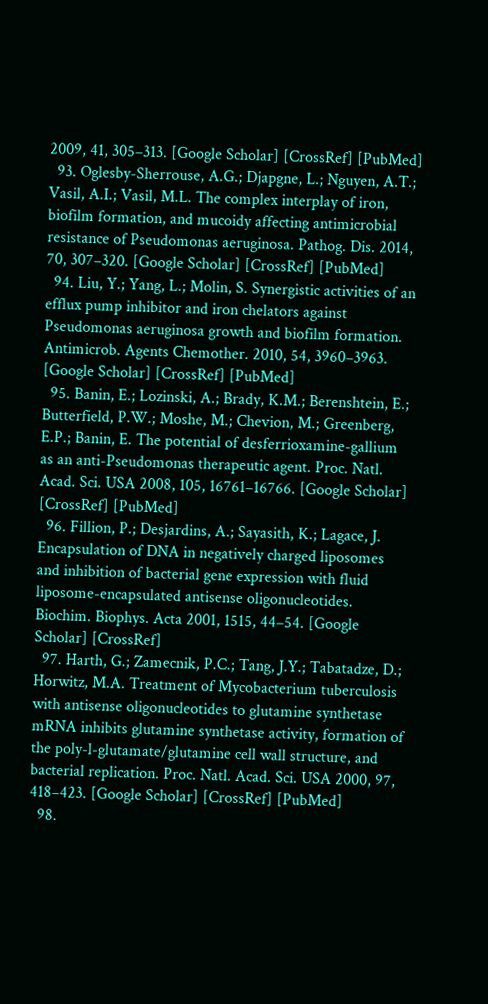2009, 41, 305–313. [Google Scholar] [CrossRef] [PubMed]
  93. Oglesby-Sherrouse, A.G.; Djapgne, L.; Nguyen, A.T.; Vasil, A.I.; Vasil, M.L. The complex interplay of iron, biofilm formation, and mucoidy affecting antimicrobial resistance of Pseudomonas aeruginosa. Pathog. Dis. 2014, 70, 307–320. [Google Scholar] [CrossRef] [PubMed]
  94. Liu, Y.; Yang, L.; Molin, S. Synergistic activities of an efflux pump inhibitor and iron chelators against Pseudomonas aeruginosa growth and biofilm formation. Antimicrob. Agents Chemother. 2010, 54, 3960–3963. [Google Scholar] [CrossRef] [PubMed]
  95. Banin, E.; Lozinski, A.; Brady, K.M.; Berenshtein, E.; Butterfield, P.W.; Moshe, M.; Chevion, M.; Greenberg, E.P.; Banin, E. The potential of desferrioxamine-gallium as an anti-Pseudomonas therapeutic agent. Proc. Natl. Acad. Sci. USA 2008, 105, 16761–16766. [Google Scholar] [CrossRef] [PubMed]
  96. Fillion, P.; Desjardins, A.; Sayasith, K.; Lagace, J. Encapsulation of DNA in negatively charged liposomes and inhibition of bacterial gene expression with fluid liposome-encapsulated antisense oligonucleotides. Biochim. Biophys. Acta 2001, 1515, 44–54. [Google Scholar] [CrossRef]
  97. Harth, G.; Zamecnik, P.C.; Tang, J.Y.; Tabatadze, D.; Horwitz, M.A. Treatment of Mycobacterium tuberculosis with antisense oligonucleotides to glutamine synthetase mRNA inhibits glutamine synthetase activity, formation of the poly-l-glutamate/glutamine cell wall structure, and bacterial replication. Proc. Natl. Acad. Sci. USA 2000, 97, 418–423. [Google Scholar] [CrossRef] [PubMed]
  98.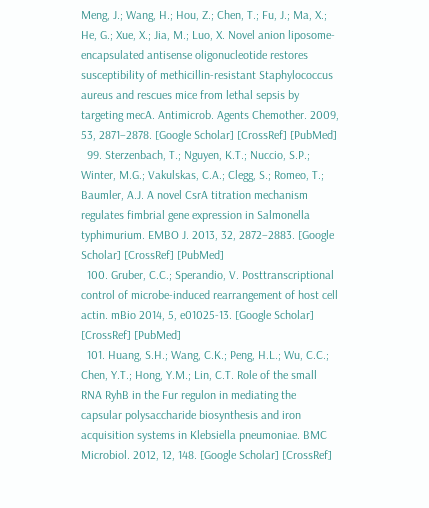Meng, J.; Wang, H.; Hou, Z.; Chen, T.; Fu, J.; Ma, X.; He, G.; Xue, X.; Jia, M.; Luo, X. Novel anion liposome-encapsulated antisense oligonucleotide restores susceptibility of methicillin-resistant Staphylococcus aureus and rescues mice from lethal sepsis by targeting mecA. Antimicrob. Agents Chemother. 2009, 53, 2871–2878. [Google Scholar] [CrossRef] [PubMed]
  99. Sterzenbach, T.; Nguyen, K.T.; Nuccio, S.P.; Winter, M.G.; Vakulskas, C.A.; Clegg, S.; Romeo, T.; Baumler, A.J. A novel CsrA titration mechanism regulates fimbrial gene expression in Salmonella typhimurium. EMBO J. 2013, 32, 2872–2883. [Google Scholar] [CrossRef] [PubMed]
  100. Gruber, C.C.; Sperandio, V. Posttranscriptional control of microbe-induced rearrangement of host cell actin. mBio 2014, 5, e01025-13. [Google Scholar] [CrossRef] [PubMed]
  101. Huang, S.H.; Wang, C.K.; Peng, H.L.; Wu, C.C.; Chen, Y.T.; Hong, Y.M.; Lin, C.T. Role of the small RNA RyhB in the Fur regulon in mediating the capsular polysaccharide biosynthesis and iron acquisition systems in Klebsiella pneumoniae. BMC Microbiol. 2012, 12, 148. [Google Scholar] [CrossRef]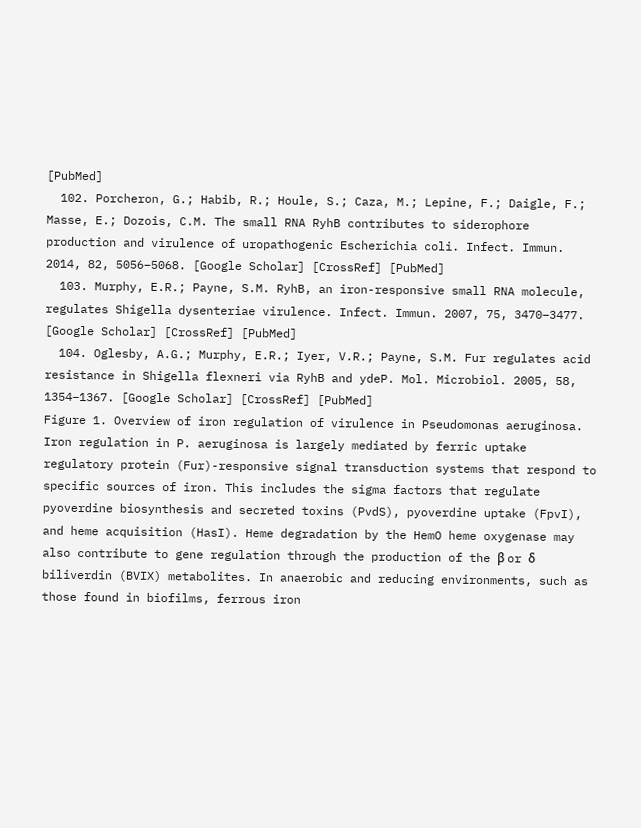[PubMed]
  102. Porcheron, G.; Habib, R.; Houle, S.; Caza, M.; Lepine, F.; Daigle, F.; Masse, E.; Dozois, C.M. The small RNA RyhB contributes to siderophore production and virulence of uropathogenic Escherichia coli. Infect. Immun. 2014, 82, 5056–5068. [Google Scholar] [CrossRef] [PubMed]
  103. Murphy, E.R.; Payne, S.M. RyhB, an iron-responsive small RNA molecule, regulates Shigella dysenteriae virulence. Infect. Immun. 2007, 75, 3470–3477. [Google Scholar] [CrossRef] [PubMed]
  104. Oglesby, A.G.; Murphy, E.R.; Iyer, V.R.; Payne, S.M. Fur regulates acid resistance in Shigella flexneri via RyhB and ydeP. Mol. Microbiol. 2005, 58, 1354–1367. [Google Scholar] [CrossRef] [PubMed]
Figure 1. Overview of iron regulation of virulence in Pseudomonas aeruginosa. Iron regulation in P. aeruginosa is largely mediated by ferric uptake regulatory protein (Fur)-responsive signal transduction systems that respond to specific sources of iron. This includes the sigma factors that regulate pyoverdine biosynthesis and secreted toxins (PvdS), pyoverdine uptake (FpvI), and heme acquisition (HasI). Heme degradation by the HemO heme oxygenase may also contribute to gene regulation through the production of the β or δ biliverdin (BVIX) metabolites. In anaerobic and reducing environments, such as those found in biofilms, ferrous iron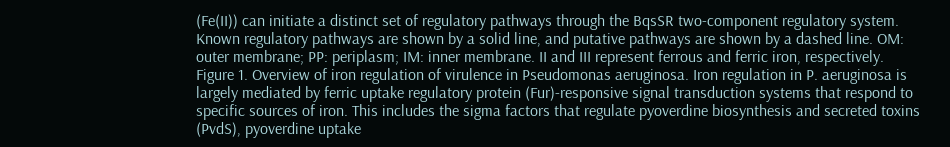(Fe(II)) can initiate a distinct set of regulatory pathways through the BqsSR two-component regulatory system. Known regulatory pathways are shown by a solid line, and putative pathways are shown by a dashed line. OM: outer membrane; PP: periplasm; IM: inner membrane. II and III represent ferrous and ferric iron, respectively.
Figure 1. Overview of iron regulation of virulence in Pseudomonas aeruginosa. Iron regulation in P. aeruginosa is largely mediated by ferric uptake regulatory protein (Fur)-responsive signal transduction systems that respond to specific sources of iron. This includes the sigma factors that regulate pyoverdine biosynthesis and secreted toxins (PvdS), pyoverdine uptake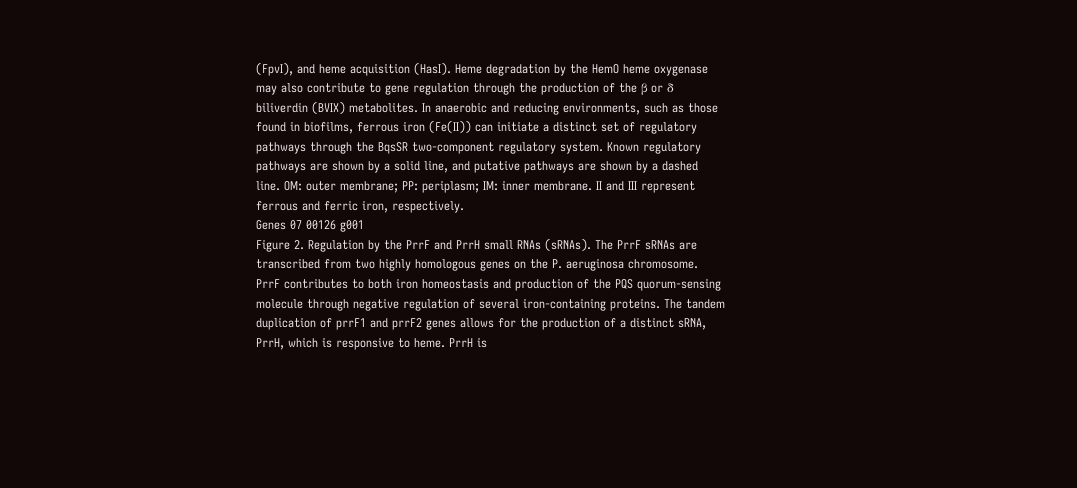(FpvI), and heme acquisition (HasI). Heme degradation by the HemO heme oxygenase may also contribute to gene regulation through the production of the β or δ biliverdin (BVIX) metabolites. In anaerobic and reducing environments, such as those found in biofilms, ferrous iron (Fe(II)) can initiate a distinct set of regulatory pathways through the BqsSR two-component regulatory system. Known regulatory pathways are shown by a solid line, and putative pathways are shown by a dashed line. OM: outer membrane; PP: periplasm; IM: inner membrane. II and III represent ferrous and ferric iron, respectively.
Genes 07 00126 g001
Figure 2. Regulation by the PrrF and PrrH small RNAs (sRNAs). The PrrF sRNAs are transcribed from two highly homologous genes on the P. aeruginosa chromosome. PrrF contributes to both iron homeostasis and production of the PQS quorum-sensing molecule through negative regulation of several iron-containing proteins. The tandem duplication of prrF1 and prrF2 genes allows for the production of a distinct sRNA, PrrH, which is responsive to heme. PrrH is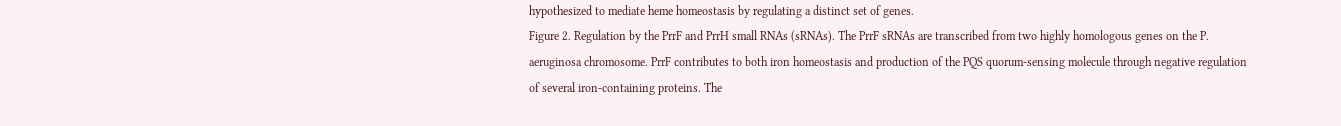hypothesized to mediate heme homeostasis by regulating a distinct set of genes.
Figure 2. Regulation by the PrrF and PrrH small RNAs (sRNAs). The PrrF sRNAs are transcribed from two highly homologous genes on the P. aeruginosa chromosome. PrrF contributes to both iron homeostasis and production of the PQS quorum-sensing molecule through negative regulation of several iron-containing proteins. The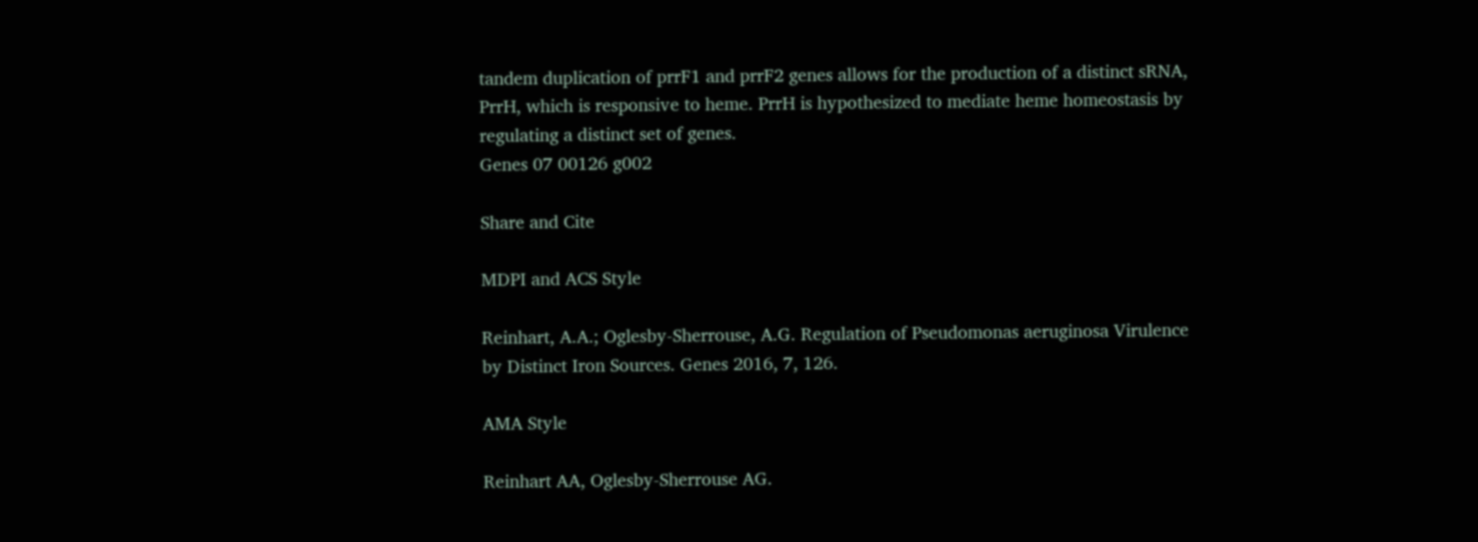tandem duplication of prrF1 and prrF2 genes allows for the production of a distinct sRNA, PrrH, which is responsive to heme. PrrH is hypothesized to mediate heme homeostasis by regulating a distinct set of genes.
Genes 07 00126 g002

Share and Cite

MDPI and ACS Style

Reinhart, A.A.; Oglesby-Sherrouse, A.G. Regulation of Pseudomonas aeruginosa Virulence by Distinct Iron Sources. Genes 2016, 7, 126.

AMA Style

Reinhart AA, Oglesby-Sherrouse AG.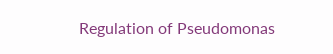Regulation of Pseudomonas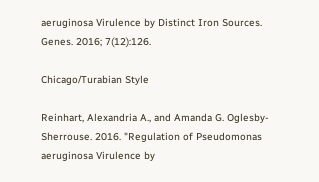aeruginosa Virulence by Distinct Iron Sources. Genes. 2016; 7(12):126.

Chicago/Turabian Style

Reinhart, Alexandria A., and Amanda G. Oglesby-Sherrouse. 2016. "Regulation of Pseudomonas aeruginosa Virulence by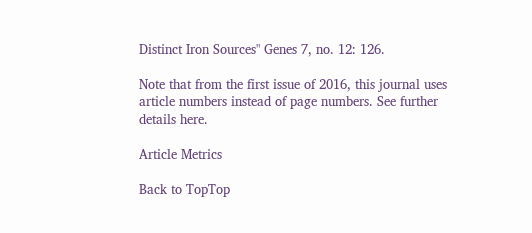Distinct Iron Sources" Genes 7, no. 12: 126.

Note that from the first issue of 2016, this journal uses article numbers instead of page numbers. See further details here.

Article Metrics

Back to TopTop